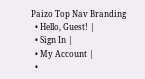Paizo Top Nav Branding
  • Hello, Guest! |
  • Sign In |
  • My Account |
  •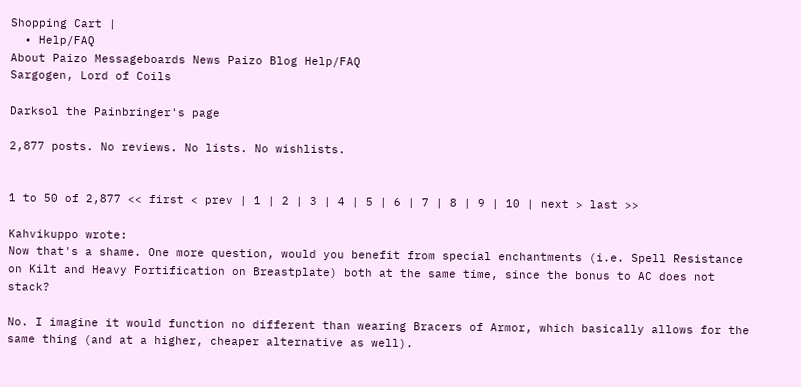Shopping Cart |
  • Help/FAQ
About Paizo Messageboards News Paizo Blog Help/FAQ
Sargogen, Lord of Coils

Darksol the Painbringer's page

2,877 posts. No reviews. No lists. No wishlists.


1 to 50 of 2,877 << first < prev | 1 | 2 | 3 | 4 | 5 | 6 | 7 | 8 | 9 | 10 | next > last >>

Kahvikuppo wrote:
Now that's a shame. One more question, would you benefit from special enchantments (i.e. Spell Resistance on Kilt and Heavy Fortification on Breastplate) both at the same time, since the bonus to AC does not stack?

No. I imagine it would function no different than wearing Bracers of Armor, which basically allows for the same thing (and at a higher, cheaper alternative as well).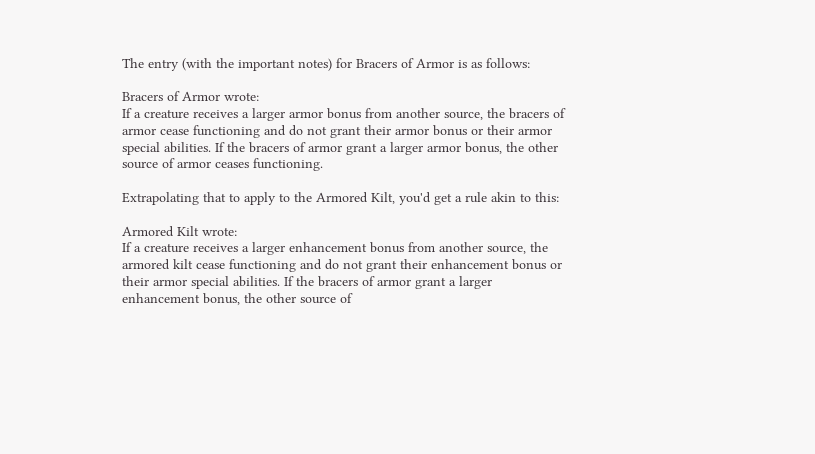The entry (with the important notes) for Bracers of Armor is as follows:

Bracers of Armor wrote:
If a creature receives a larger armor bonus from another source, the bracers of armor cease functioning and do not grant their armor bonus or their armor special abilities. If the bracers of armor grant a larger armor bonus, the other source of armor ceases functioning.

Extrapolating that to apply to the Armored Kilt, you'd get a rule akin to this:

Armored Kilt wrote:
If a creature receives a larger enhancement bonus from another source, the armored kilt cease functioning and do not grant their enhancement bonus or their armor special abilities. If the bracers of armor grant a larger enhancement bonus, the other source of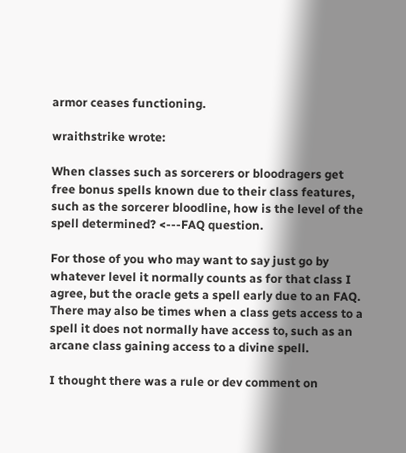armor ceases functioning.

wraithstrike wrote:

When classes such as sorcerers or bloodragers get free bonus spells known due to their class features, such as the sorcerer bloodline, how is the level of the spell determined? <---FAQ question.

For those of you who may want to say just go by whatever level it normally counts as for that class I agree, but the oracle gets a spell early due to an FAQ. There may also be times when a class gets access to a spell it does not normally have access to, such as an arcane class gaining access to a divine spell.

I thought there was a rule or dev comment on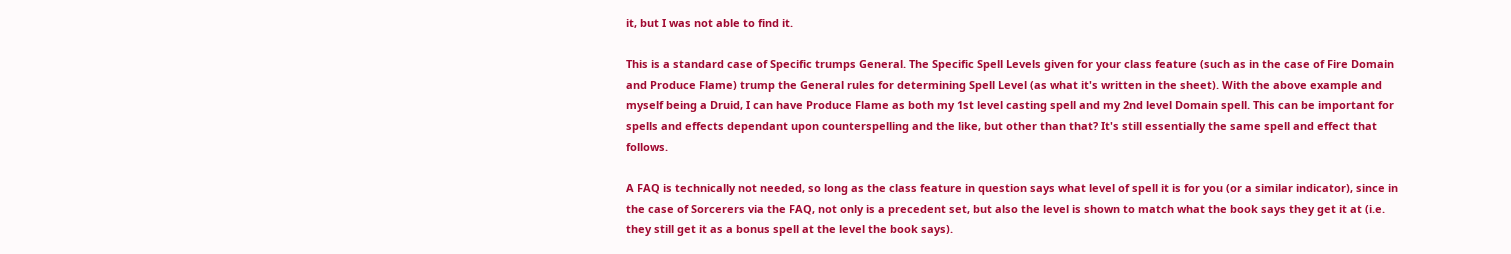it, but I was not able to find it.

This is a standard case of Specific trumps General. The Specific Spell Levels given for your class feature (such as in the case of Fire Domain and Produce Flame) trump the General rules for determining Spell Level (as what it's written in the sheet). With the above example and myself being a Druid, I can have Produce Flame as both my 1st level casting spell and my 2nd level Domain spell. This can be important for spells and effects dependant upon counterspelling and the like, but other than that? It's still essentially the same spell and effect that follows.

A FAQ is technically not needed, so long as the class feature in question says what level of spell it is for you (or a similar indicator), since in the case of Sorcerers via the FAQ, not only is a precedent set, but also the level is shown to match what the book says they get it at (i.e. they still get it as a bonus spell at the level the book says).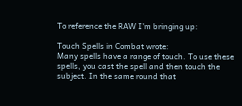To reference the RAW I'm bringing up:

Touch Spells in Combat wrote:
Many spells have a range of touch. To use these spells, you cast the spell and then touch the subject. In the same round that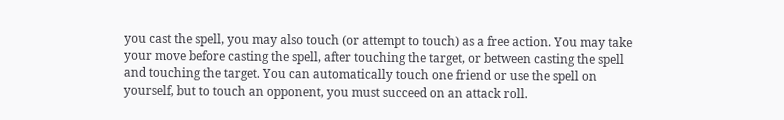you cast the spell, you may also touch (or attempt to touch) as a free action. You may take your move before casting the spell, after touching the target, or between casting the spell and touching the target. You can automatically touch one friend or use the spell on yourself, but to touch an opponent, you must succeed on an attack roll.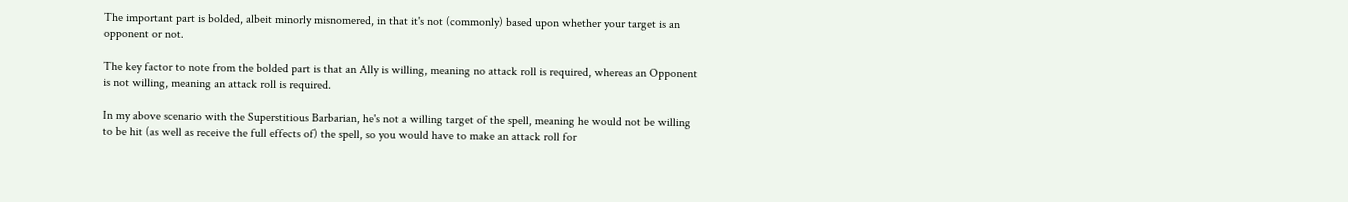The important part is bolded, albeit minorly misnomered, in that it's not (commonly) based upon whether your target is an opponent or not.

The key factor to note from the bolded part is that an Ally is willing, meaning no attack roll is required, whereas an Opponent is not willing, meaning an attack roll is required.

In my above scenario with the Superstitious Barbarian, he's not a willing target of the spell, meaning he would not be willing to be hit (as well as receive the full effects of) the spell, so you would have to make an attack roll for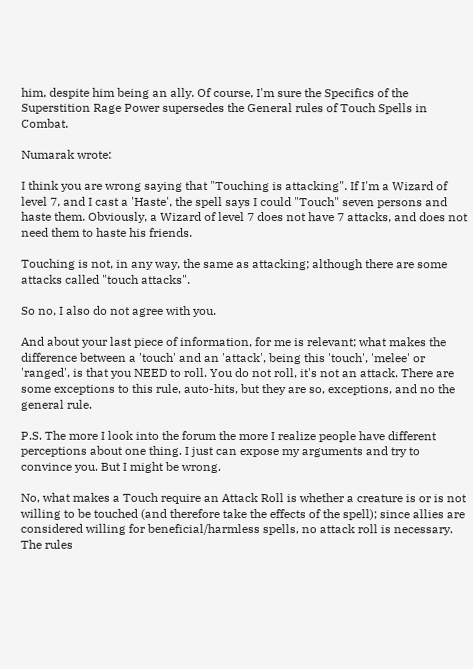him, despite him being an ally. Of course, I'm sure the Specifics of the Superstition Rage Power supersedes the General rules of Touch Spells in Combat.

Numarak wrote:

I think you are wrong saying that "Touching is attacking". If I'm a Wizard of level 7, and I cast a 'Haste', the spell says I could "Touch" seven persons and haste them. Obviously, a Wizard of level 7 does not have 7 attacks, and does not need them to haste his friends.

Touching is not, in any way, the same as attacking; although there are some attacks called "touch attacks".

So no, I also do not agree with you.

And about your last piece of information, for me is relevant; what makes the difference between a 'touch' and an 'attack', being this 'touch', 'melee' or 'ranged', is that you NEED to roll. You do not roll, it's not an attack. There are some exceptions to this rule, auto-hits, but they are so, exceptions, and no the general rule.

P.S. The more I look into the forum the more I realize people have different perceptions about one thing. I just can expose my arguments and try to convince you. But I might be wrong.

No, what makes a Touch require an Attack Roll is whether a creature is or is not willing to be touched (and therefore take the effects of the spell); since allies are considered willing for beneficial/harmless spells, no attack roll is necessary. The rules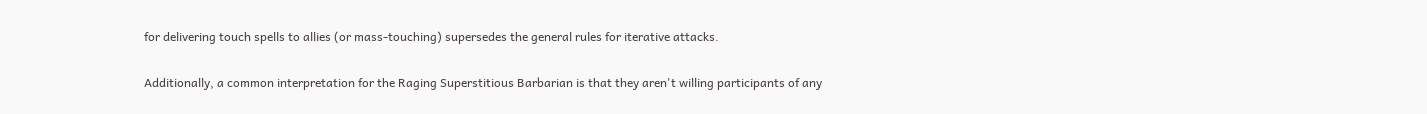for delivering touch spells to allies (or mass-touching) supersedes the general rules for iterative attacks.

Additionally, a common interpretation for the Raging Superstitious Barbarian is that they aren't willing participants of any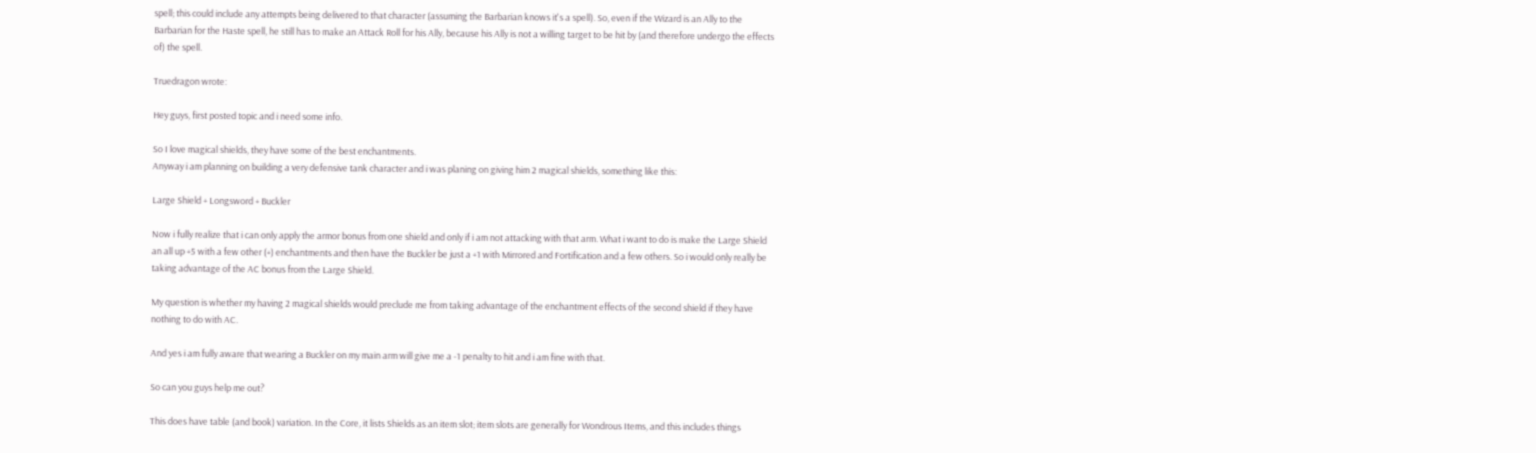spell; this could include any attempts being delivered to that character (assuming the Barbarian knows it's a spell). So, even if the Wizard is an Ally to the Barbarian for the Haste spell, he still has to make an Attack Roll for his Ally, because his Ally is not a willing target to be hit by (and therefore undergo the effects of) the spell.

Truedragon wrote:

Hey guys, first posted topic and i need some info.

So I love magical shields, they have some of the best enchantments.
Anyway i am planning on building a very defensive tank character and i was planing on giving him 2 magical shields, something like this:

Large Shield + Longsword + Buckler

Now i fully realize that i can only apply the armor bonus from one shield and only if i am not attacking with that arm. What i want to do is make the Large Shield an all up +5 with a few other (+) enchantments and then have the Buckler be just a +1 with Mirrored and Fortification and a few others. So i would only really be taking advantage of the AC bonus from the Large Shield.

My question is whether my having 2 magical shields would preclude me from taking advantage of the enchantment effects of the second shield if they have nothing to do with AC.

And yes i am fully aware that wearing a Buckler on my main arm will give me a -1 penalty to hit and i am fine with that.

So can you guys help me out?

This does have table (and book) variation. In the Core, it lists Shields as an item slot; item slots are generally for Wondrous Items, and this includes things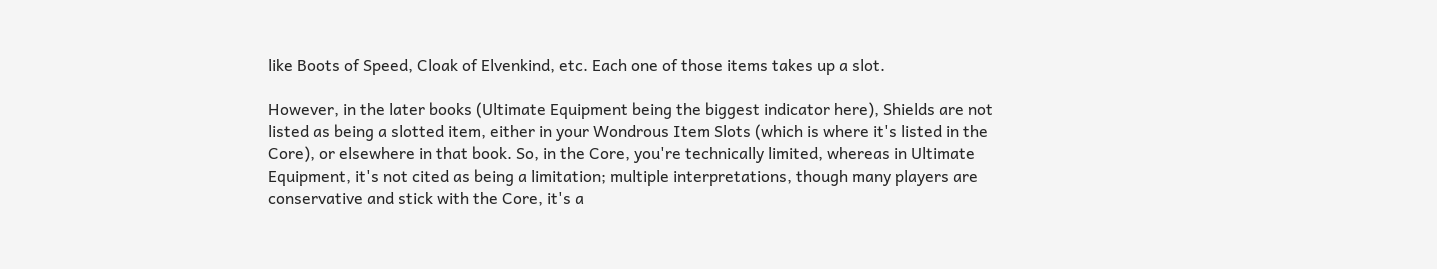like Boots of Speed, Cloak of Elvenkind, etc. Each one of those items takes up a slot.

However, in the later books (Ultimate Equipment being the biggest indicator here), Shields are not listed as being a slotted item, either in your Wondrous Item Slots (which is where it's listed in the Core), or elsewhere in that book. So, in the Core, you're technically limited, whereas in Ultimate Equipment, it's not cited as being a limitation; multiple interpretations, though many players are conservative and stick with the Core, it's a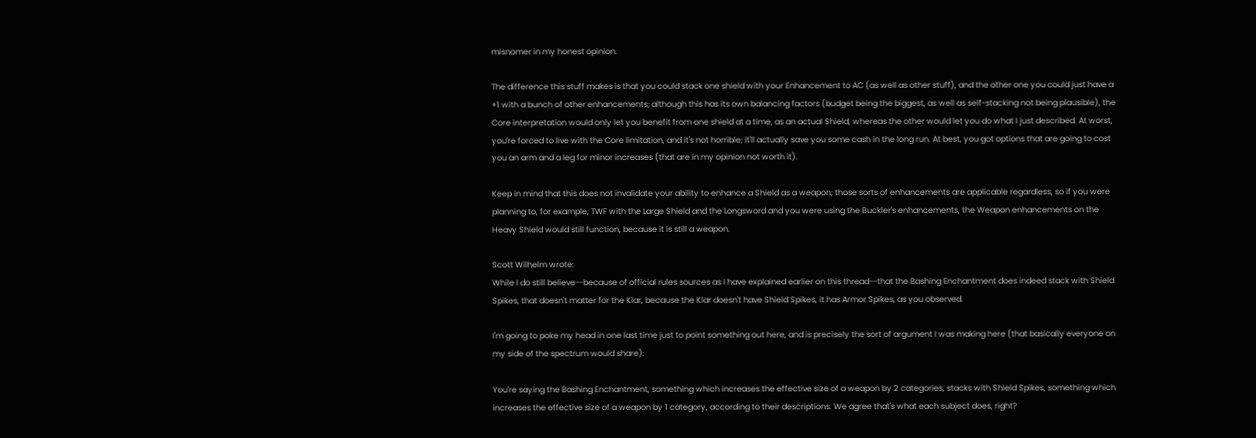misnomer in my honest opinion.

The difference this stuff makes is that you could stack one shield with your Enhancement to AC (as well as other stuff), and the other one you could just have a +1 with a bunch of other enhancements; although this has its own balancing factors (budget being the biggest, as well as self-stacking not being plausible), the Core interpretation would only let you benefit from one shield at a time, as an actual Shield, whereas the other would let you do what I just described. At worst, you're forced to live with the Core limitation, and it's not horrible; it'll actually save you some cash in the long run. At best, you got options that are going to cost you an arm and a leg for minor increases (that are in my opinion not worth it).

Keep in mind that this does not invalidate your ability to enhance a Shield as a weapon; those sorts of enhancements are applicable regardless, so if you were planning to, for example, TWF with the Large Shield and the Longsword and you were using the Buckler's enhancements, the Weapon enhancements on the Heavy Shield would still function, because it is still a weapon.

Scott Wilhelm wrote:
While I do still believe--because of official rules sources as I have explained earlier on this thread--that the Bashing Enchantment does indeed stack with Shield Spikes, that doesn't matter for the Klar, because the Klar doesn't have Shield Spikes, it has Armor Spikes, as you observed.

I'm going to poke my head in one last time just to point something out here, and is precisely the sort of argument I was making here (that basically everyone on my side of the spectrum would share):

You're saying the Bashing Enchantment, something which increases the effective size of a weapon by 2 categories, stacks with Shield Spikes, something which increases the effective size of a weapon by 1 category, according to their descriptions. We agree that's what each subject does, right?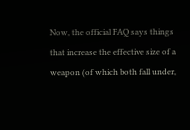Now, the official FAQ says things that increase the effective size of a weapon (of which both fall under,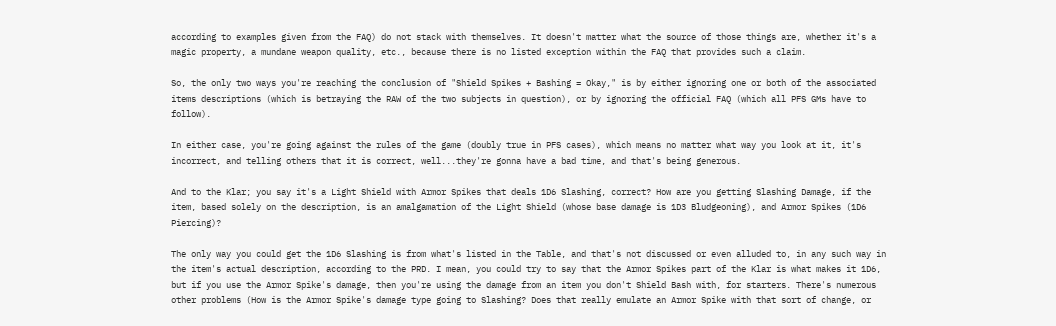according to examples given from the FAQ) do not stack with themselves. It doesn't matter what the source of those things are, whether it's a magic property, a mundane weapon quality, etc., because there is no listed exception within the FAQ that provides such a claim.

So, the only two ways you're reaching the conclusion of "Shield Spikes + Bashing = Okay," is by either ignoring one or both of the associated items descriptions (which is betraying the RAW of the two subjects in question), or by ignoring the official FAQ (which all PFS GMs have to follow).

In either case, you're going against the rules of the game (doubly true in PFS cases), which means no matter what way you look at it, it's incorrect, and telling others that it is correct, well...they're gonna have a bad time, and that's being generous.

And to the Klar; you say it's a Light Shield with Armor Spikes that deals 1D6 Slashing, correct? How are you getting Slashing Damage, if the item, based solely on the description, is an amalgamation of the Light Shield (whose base damage is 1D3 Bludgeoning), and Armor Spikes (1D6 Piercing)?

The only way you could get the 1D6 Slashing is from what's listed in the Table, and that's not discussed or even alluded to, in any such way in the item's actual description, according to the PRD. I mean, you could try to say that the Armor Spikes part of the Klar is what makes it 1D6, but if you use the Armor Spike's damage, then you're using the damage from an item you don't Shield Bash with, for starters. There's numerous other problems (How is the Armor Spike's damage type going to Slashing? Does that really emulate an Armor Spike with that sort of change, or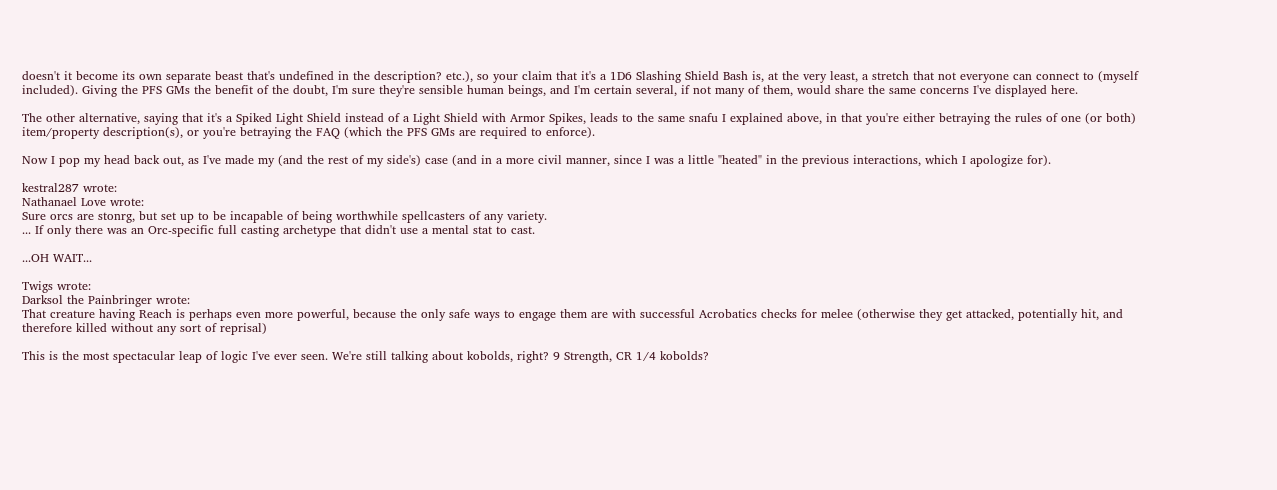doesn't it become its own separate beast that's undefined in the description? etc.), so your claim that it's a 1D6 Slashing Shield Bash is, at the very least, a stretch that not everyone can connect to (myself included). Giving the PFS GMs the benefit of the doubt, I'm sure they're sensible human beings, and I'm certain several, if not many of them, would share the same concerns I've displayed here.

The other alternative, saying that it's a Spiked Light Shield instead of a Light Shield with Armor Spikes, leads to the same snafu I explained above, in that you're either betraying the rules of one (or both) item/property description(s), or you're betraying the FAQ (which the PFS GMs are required to enforce).

Now I pop my head back out, as I've made my (and the rest of my side's) case (and in a more civil manner, since I was a little "heated" in the previous interactions, which I apologize for).

kestral287 wrote:
Nathanael Love wrote:
Sure orcs are stonrg, but set up to be incapable of being worthwhile spellcasters of any variety.
... If only there was an Orc-specific full casting archetype that didn't use a mental stat to cast.

...OH WAIT...

Twigs wrote:
Darksol the Painbringer wrote:
That creature having Reach is perhaps even more powerful, because the only safe ways to engage them are with successful Acrobatics checks for melee (otherwise they get attacked, potentially hit, and therefore killed without any sort of reprisal)

This is the most spectacular leap of logic I've ever seen. We're still talking about kobolds, right? 9 Strength, CR 1/4 kobolds?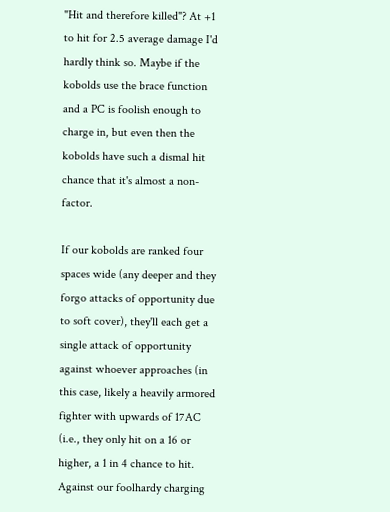"Hit and therefore killed"? At +1 to hit for 2.5 average damage I'd hardly think so. Maybe if the kobolds use the brace function and a PC is foolish enough to charge in, but even then the kobolds have such a dismal hit chance that it's almost a non-factor.

If our kobolds are ranked four spaces wide (any deeper and they forgo attacks of opportunity due to soft cover), they'll each get a single attack of opportunity against whoever approaches (in this case, likely a heavily armored fighter with upwards of 17AC (i.e., they only hit on a 16 or higher, a 1 in 4 chance to hit. Against our foolhardy charging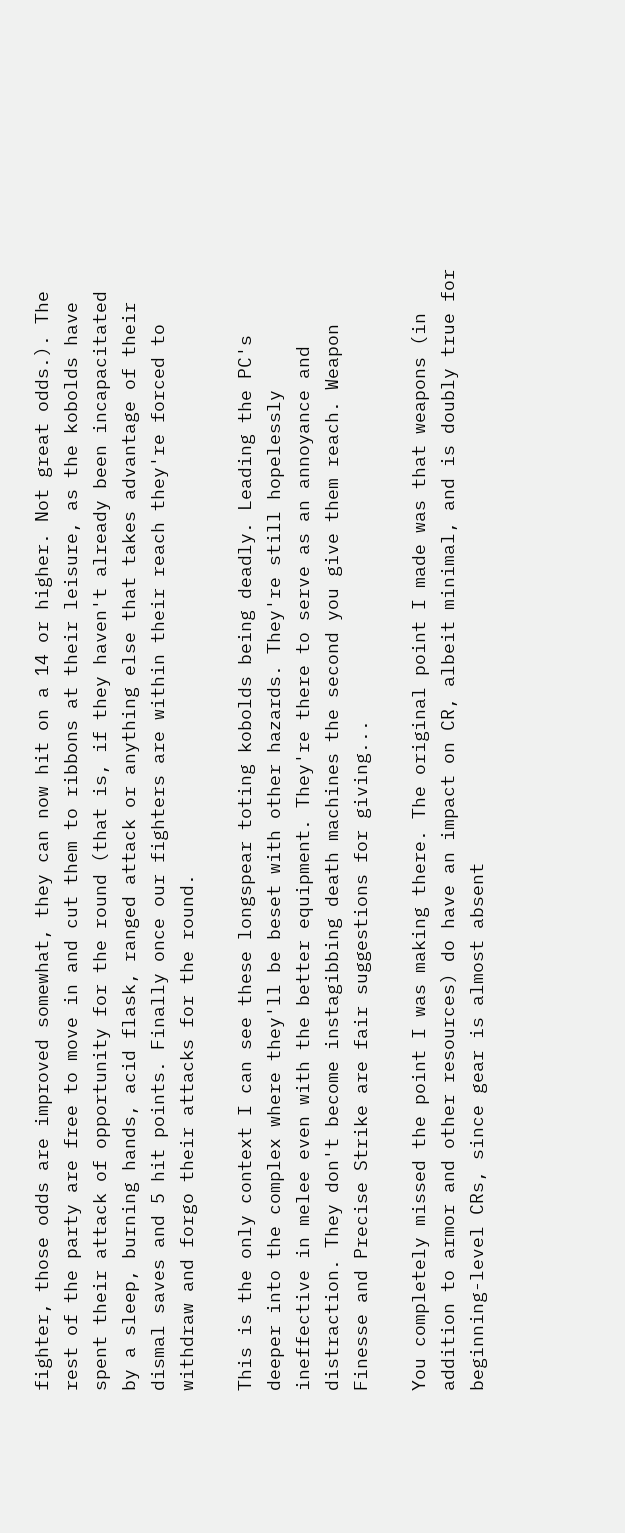fighter, those odds are improved somewhat, they can now hit on a 14 or higher. Not great odds.). The rest of the party are free to move in and cut them to ribbons at their leisure, as the kobolds have spent their attack of opportunity for the round (that is, if they haven't already been incapacitated by a sleep, burning hands, acid flask, ranged attack or anything else that takes advantage of their dismal saves and 5 hit points. Finally once our fighters are within their reach they're forced to withdraw and forgo their attacks for the round.

This is the only context I can see these longspear toting kobolds being deadly. Leading the PC's deeper into the complex where they'll be beset with other hazards. They're still hopelessly ineffective in melee even with the better equipment. They're there to serve as an annoyance and distraction. They don't become instagibbing death machines the second you give them reach. Weapon Finesse and Precise Strike are fair suggestions for giving...

You completely missed the point I was making there. The original point I made was that weapons (in addition to armor and other resources) do have an impact on CR, albeit minimal, and is doubly true for beginning-level CRs, since gear is almost absent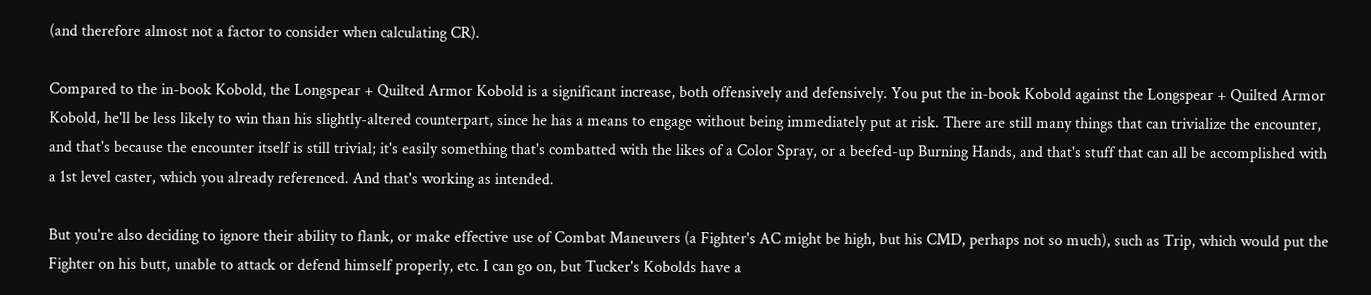(and therefore almost not a factor to consider when calculating CR).

Compared to the in-book Kobold, the Longspear + Quilted Armor Kobold is a significant increase, both offensively and defensively. You put the in-book Kobold against the Longspear + Quilted Armor Kobold, he'll be less likely to win than his slightly-altered counterpart, since he has a means to engage without being immediately put at risk. There are still many things that can trivialize the encounter, and that's because the encounter itself is still trivial; it's easily something that's combatted with the likes of a Color Spray, or a beefed-up Burning Hands, and that's stuff that can all be accomplished with a 1st level caster, which you already referenced. And that's working as intended.

But you're also deciding to ignore their ability to flank, or make effective use of Combat Maneuvers (a Fighter's AC might be high, but his CMD, perhaps not so much), such as Trip, which would put the Fighter on his butt, unable to attack or defend himself properly, etc. I can go on, but Tucker's Kobolds have a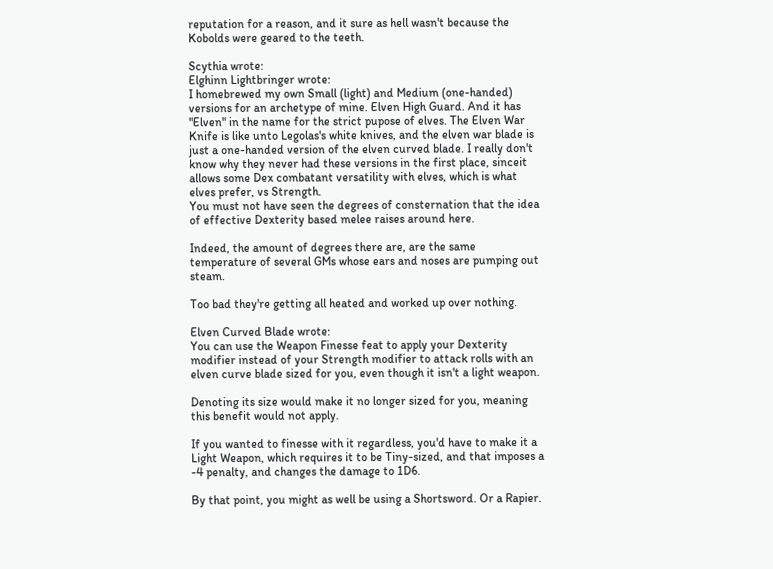reputation for a reason, and it sure as hell wasn't because the Kobolds were geared to the teeth.

Scythia wrote:
Elghinn Lightbringer wrote:
I homebrewed my own Small (light) and Medium (one-handed) versions for an archetype of mine. Elven High Guard. And it has "Elven" in the name for the strict pupose of elves. The Elven War Knife is like unto Legolas's white knives, and the elven war blade is just a one-handed version of the elven curved blade. I really don't know why they never had these versions in the first place, sinceit allows some Dex combatant versatility with elves, which is what elves prefer, vs Strength.
You must not have seen the degrees of consternation that the idea of effective Dexterity based melee raises around here.

Indeed, the amount of degrees there are, are the same temperature of several GMs whose ears and noses are pumping out steam.

Too bad they're getting all heated and worked up over nothing.

Elven Curved Blade wrote:
You can use the Weapon Finesse feat to apply your Dexterity modifier instead of your Strength modifier to attack rolls with an elven curve blade sized for you, even though it isn't a light weapon.

Denoting its size would make it no longer sized for you, meaning this benefit would not apply.

If you wanted to finesse with it regardless, you'd have to make it a Light Weapon, which requires it to be Tiny-sized, and that imposes a -4 penalty, and changes the damage to 1D6.

By that point, you might as well be using a Shortsword. Or a Rapier.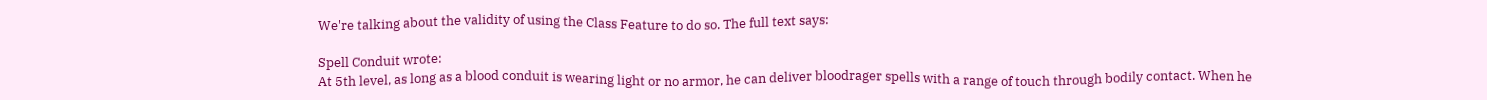We're talking about the validity of using the Class Feature to do so. The full text says:

Spell Conduit wrote:
At 5th level, as long as a blood conduit is wearing light or no armor, he can deliver bloodrager spells with a range of touch through bodily contact. When he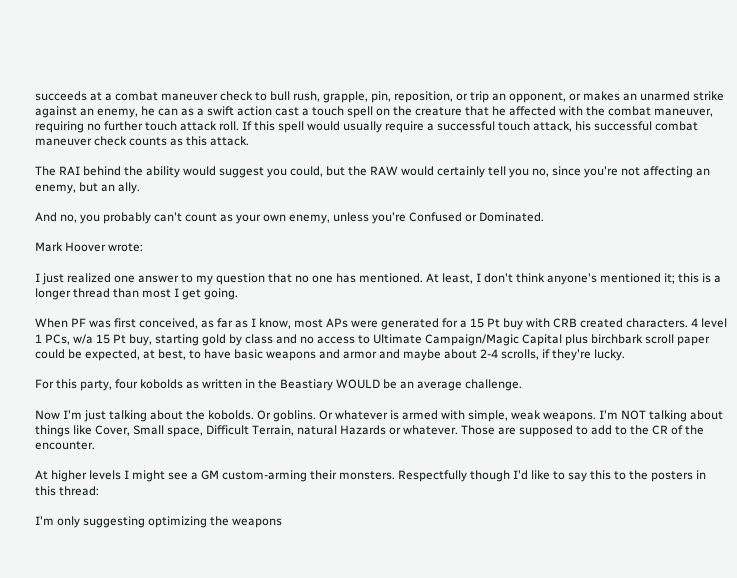succeeds at a combat maneuver check to bull rush, grapple, pin, reposition, or trip an opponent, or makes an unarmed strike against an enemy, he can as a swift action cast a touch spell on the creature that he affected with the combat maneuver, requiring no further touch attack roll. If this spell would usually require a successful touch attack, his successful combat maneuver check counts as this attack.

The RAI behind the ability would suggest you could, but the RAW would certainly tell you no, since you're not affecting an enemy, but an ally.

And no, you probably can't count as your own enemy, unless you're Confused or Dominated.

Mark Hoover wrote:

I just realized one answer to my question that no one has mentioned. At least, I don't think anyone's mentioned it; this is a longer thread than most I get going.

When PF was first conceived, as far as I know, most APs were generated for a 15 Pt buy with CRB created characters. 4 level 1 PCs, w/a 15 Pt buy, starting gold by class and no access to Ultimate Campaign/Magic Capital plus birchbark scroll paper could be expected, at best, to have basic weapons and armor and maybe about 2-4 scrolls, if they're lucky.

For this party, four kobolds as written in the Beastiary WOULD be an average challenge.

Now I'm just talking about the kobolds. Or goblins. Or whatever is armed with simple, weak weapons. I'm NOT talking about things like Cover, Small space, Difficult Terrain, natural Hazards or whatever. Those are supposed to add to the CR of the encounter.

At higher levels I might see a GM custom-arming their monsters. Respectfully though I'd like to say this to the posters in this thread:

I'm only suggesting optimizing the weapons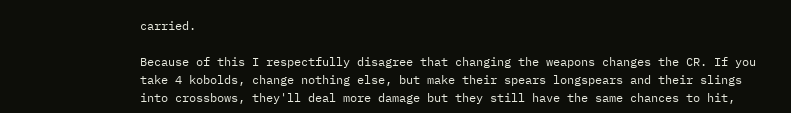carried.

Because of this I respectfully disagree that changing the weapons changes the CR. If you take 4 kobolds, change nothing else, but make their spears longspears and their slings into crossbows, they'll deal more damage but they still have the same chances to hit,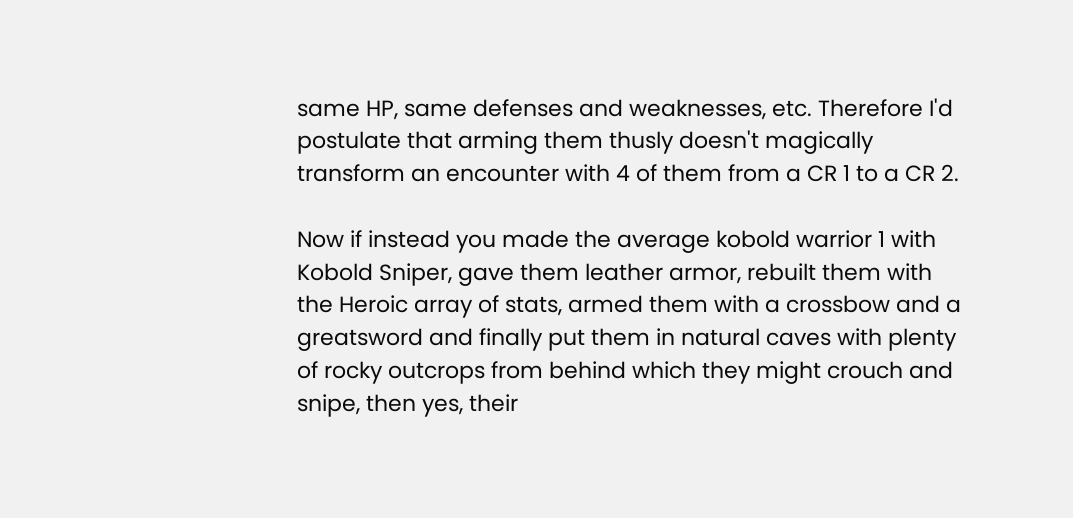same HP, same defenses and weaknesses, etc. Therefore I'd postulate that arming them thusly doesn't magically transform an encounter with 4 of them from a CR 1 to a CR 2.

Now if instead you made the average kobold warrior 1 with Kobold Sniper, gave them leather armor, rebuilt them with the Heroic array of stats, armed them with a crossbow and a greatsword and finally put them in natural caves with plenty of rocky outcrops from behind which they might crouch and snipe, then yes, their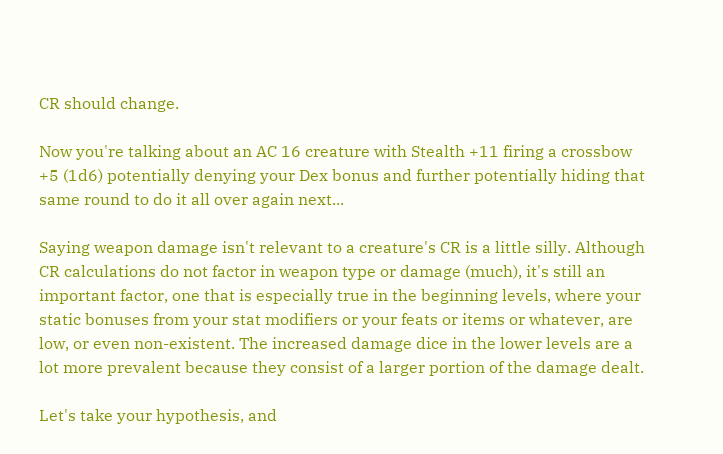CR should change.

Now you're talking about an AC 16 creature with Stealth +11 firing a crossbow +5 (1d6) potentially denying your Dex bonus and further potentially hiding that same round to do it all over again next...

Saying weapon damage isn't relevant to a creature's CR is a little silly. Although CR calculations do not factor in weapon type or damage (much), it's still an important factor, one that is especially true in the beginning levels, where your static bonuses from your stat modifiers or your feats or items or whatever, are low, or even non-existent. The increased damage dice in the lower levels are a lot more prevalent because they consist of a larger portion of the damage dealt.

Let's take your hypothesis, and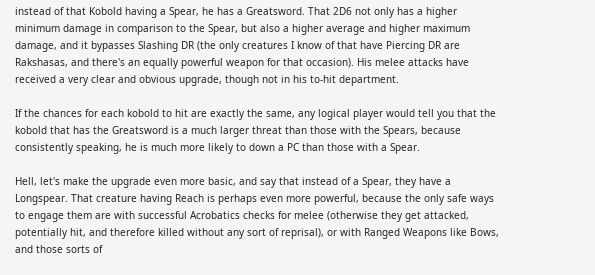instead of that Kobold having a Spear, he has a Greatsword. That 2D6 not only has a higher minimum damage in comparison to the Spear, but also a higher average and higher maximum damage, and it bypasses Slashing DR (the only creatures I know of that have Piercing DR are Rakshasas, and there's an equally powerful weapon for that occasion). His melee attacks have received a very clear and obvious upgrade, though not in his to-hit department.

If the chances for each kobold to hit are exactly the same, any logical player would tell you that the kobold that has the Greatsword is a much larger threat than those with the Spears, because consistently speaking, he is much more likely to down a PC than those with a Spear.

Hell, let's make the upgrade even more basic, and say that instead of a Spear, they have a Longspear. That creature having Reach is perhaps even more powerful, because the only safe ways to engage them are with successful Acrobatics checks for melee (otherwise they get attacked, potentially hit, and therefore killed without any sort of reprisal), or with Ranged Weapons like Bows, and those sorts of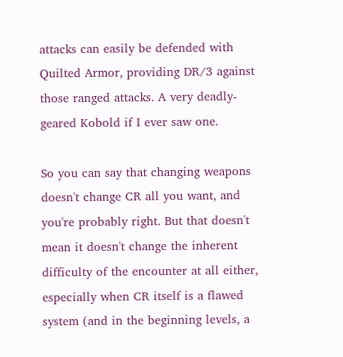attacks can easily be defended with Quilted Armor, providing DR/3 against those ranged attacks. A very deadly-geared Kobold if I ever saw one.

So you can say that changing weapons doesn't change CR all you want, and you're probably right. But that doesn't mean it doesn't change the inherent difficulty of the encounter at all either, especially when CR itself is a flawed system (and in the beginning levels, a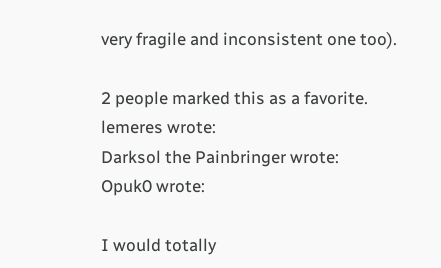very fragile and inconsistent one too).

2 people marked this as a favorite.
lemeres wrote:
Darksol the Painbringer wrote:
Opuk0 wrote:

I would totally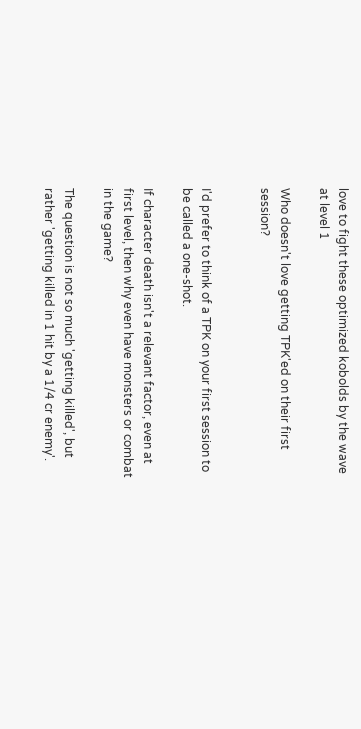love to fight these optimized kobolds by the wave at level 1

Who doesn't love getting TPK'ed on their first session?


I'd prefer to think of a TPK on your first session to be called a one-shot.

If character death isn't a relevant factor, even at first level, then why even have monsters or combat in the game?

The question is not so much 'getting killed', but rather 'getting killed in 1 hit by a 1/4 cr enemy'.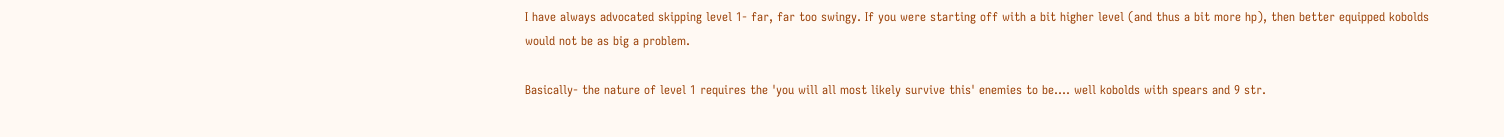I have always advocated skipping level 1- far, far too swingy. If you were starting off with a bit higher level (and thus a bit more hp), then better equipped kobolds would not be as big a problem.

Basically- the nature of level 1 requires the 'you will all most likely survive this' enemies to be.... well kobolds with spears and 9 str.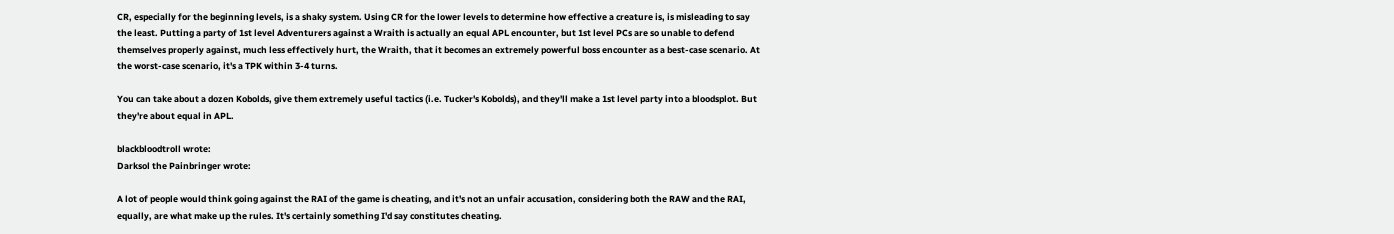CR, especially for the beginning levels, is a shaky system. Using CR for the lower levels to determine how effective a creature is, is misleading to say the least. Putting a party of 1st level Adventurers against a Wraith is actually an equal APL encounter, but 1st level PCs are so unable to defend themselves properly against, much less effectively hurt, the Wraith, that it becomes an extremely powerful boss encounter as a best-case scenario. At the worst-case scenario, it's a TPK within 3-4 turns.

You can take about a dozen Kobolds, give them extremely useful tactics (i.e. Tucker's Kobolds), and they'll make a 1st level party into a bloodsplot. But they're about equal in APL.

blackbloodtroll wrote:
Darksol the Painbringer wrote:

A lot of people would think going against the RAI of the game is cheating, and it's not an unfair accusation, considering both the RAW and the RAI, equally, are what make up the rules. It's certainly something I'd say constitutes cheating.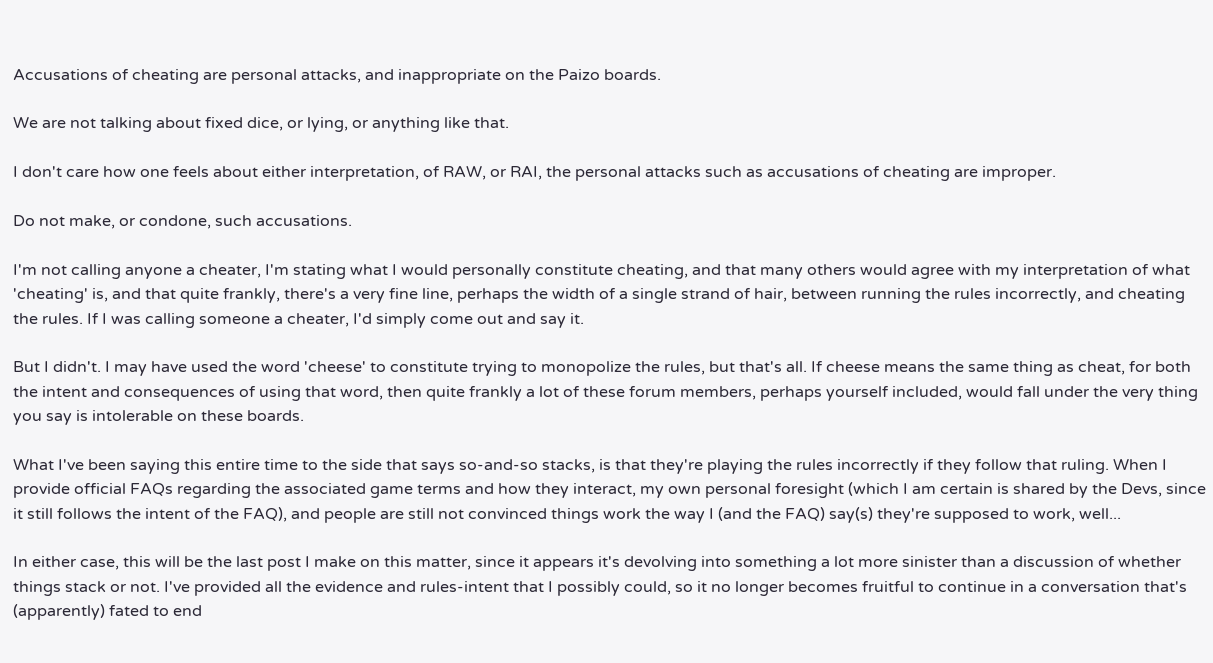Accusations of cheating are personal attacks, and inappropriate on the Paizo boards.

We are not talking about fixed dice, or lying, or anything like that.

I don't care how one feels about either interpretation, of RAW, or RAI, the personal attacks such as accusations of cheating are improper.

Do not make, or condone, such accusations.

I'm not calling anyone a cheater, I'm stating what I would personally constitute cheating, and that many others would agree with my interpretation of what 'cheating' is, and that quite frankly, there's a very fine line, perhaps the width of a single strand of hair, between running the rules incorrectly, and cheating the rules. If I was calling someone a cheater, I'd simply come out and say it.

But I didn't. I may have used the word 'cheese' to constitute trying to monopolize the rules, but that's all. If cheese means the same thing as cheat, for both the intent and consequences of using that word, then quite frankly a lot of these forum members, perhaps yourself included, would fall under the very thing you say is intolerable on these boards.

What I've been saying this entire time to the side that says so-and-so stacks, is that they're playing the rules incorrectly if they follow that ruling. When I provide official FAQs regarding the associated game terms and how they interact, my own personal foresight (which I am certain is shared by the Devs, since it still follows the intent of the FAQ), and people are still not convinced things work the way I (and the FAQ) say(s) they're supposed to work, well...

In either case, this will be the last post I make on this matter, since it appears it's devolving into something a lot more sinister than a discussion of whether things stack or not. I've provided all the evidence and rules-intent that I possibly could, so it no longer becomes fruitful to continue in a conversation that's (apparently) fated to end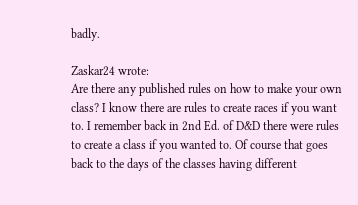badly.

Zaskar24 wrote:
Are there any published rules on how to make your own class? I know there are rules to create races if you want to. I remember back in 2nd Ed. of D&D there were rules to create a class if you wanted to. Of course that goes back to the days of the classes having different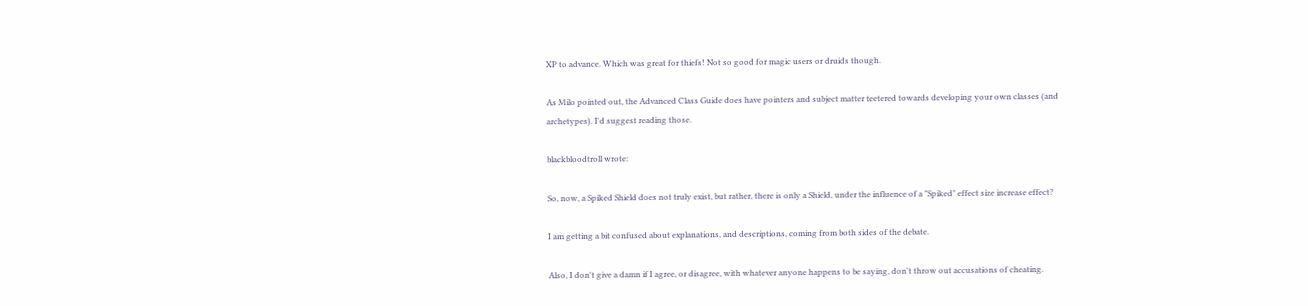XP to advance. Which was great for thiefs! Not so good for magic users or druids though.

As Milo pointed out, the Advanced Class Guide does have pointers and subject matter teetered towards developing your own classes (and archetypes). I'd suggest reading those.

blackbloodtroll wrote:

So, now, a Spiked Shield does not truly exist, but rather, there is only a Shield, under the influence of a "Spiked" effect size increase effect?

I am getting a bit confused about explanations, and descriptions, coming from both sides of the debate.

Also, I don't give a damn if I agree, or disagree, with whatever anyone happens to be saying, don't throw out accusations of cheating.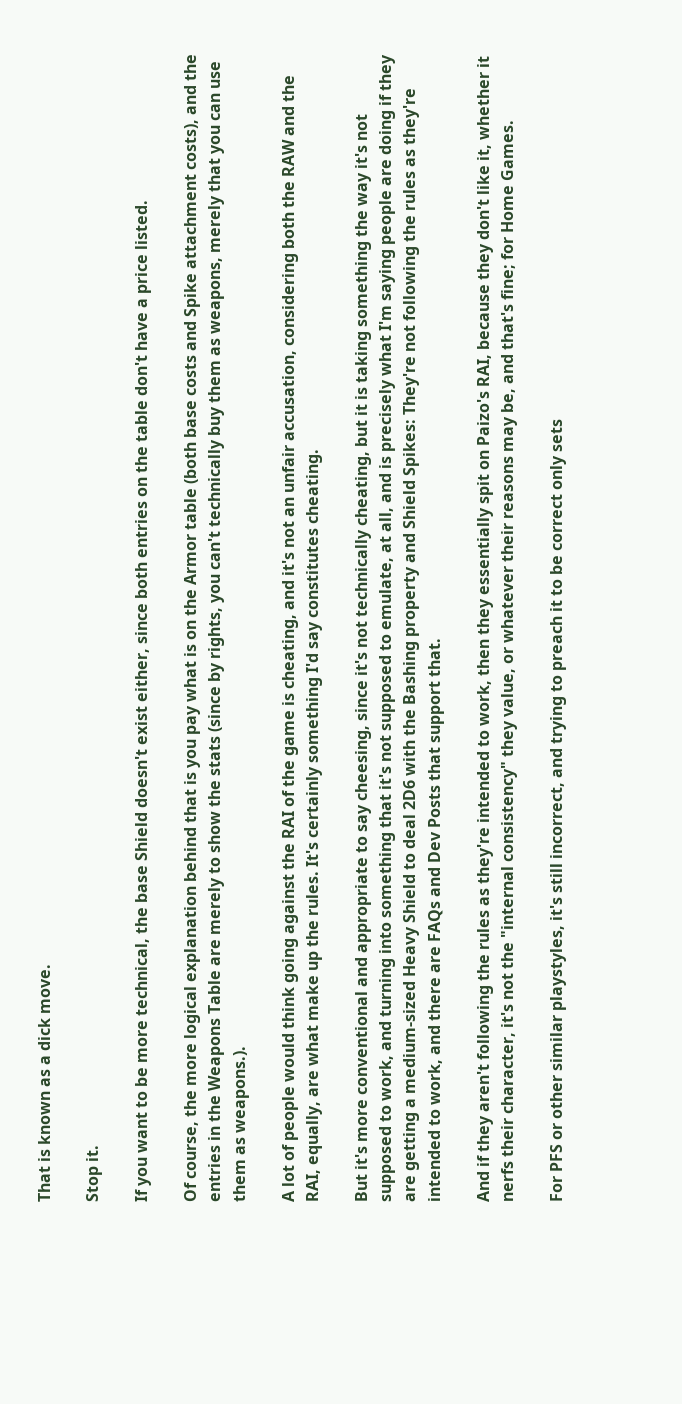That is known as a dick move.

Stop it.

If you want to be more technical, the base Shield doesn't exist either, since both entries on the table don't have a price listed.

Of course, the more logical explanation behind that is you pay what is on the Armor table (both base costs and Spike attachment costs), and the entries in the Weapons Table are merely to show the stats (since by rights, you can't technically buy them as weapons, merely that you can use them as weapons.).

A lot of people would think going against the RAI of the game is cheating, and it's not an unfair accusation, considering both the RAW and the RAI, equally, are what make up the rules. It's certainly something I'd say constitutes cheating.

But it's more conventional and appropriate to say cheesing, since it's not technically cheating, but it is taking something the way it's not supposed to work, and turning into something that it's not supposed to emulate, at all, and is precisely what I'm saying people are doing if they are getting a medium-sized Heavy Shield to deal 2D6 with the Bashing property and Shield Spikes: They're not following the rules as they're intended to work, and there are FAQs and Dev Posts that support that.

And if they aren't following the rules as they're intended to work, then they essentially spit on Paizo's RAI, because they don't like it, whether it nerfs their character, it's not the "internal consistency" they value, or whatever their reasons may be, and that's fine; for Home Games.

For PFS or other similar playstyles, it's still incorrect, and trying to preach it to be correct only sets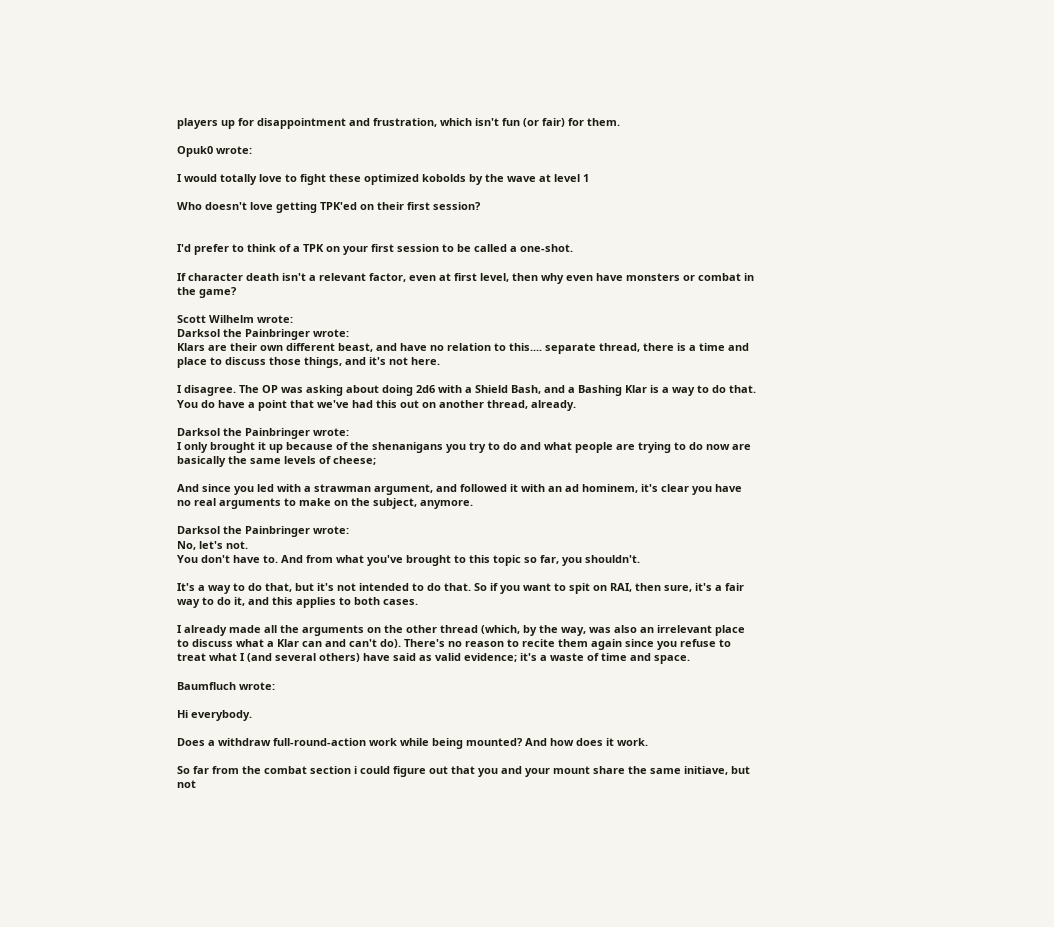players up for disappointment and frustration, which isn't fun (or fair) for them.

Opuk0 wrote:

I would totally love to fight these optimized kobolds by the wave at level 1

Who doesn't love getting TPK'ed on their first session?


I'd prefer to think of a TPK on your first session to be called a one-shot.

If character death isn't a relevant factor, even at first level, then why even have monsters or combat in the game?

Scott Wilhelm wrote:
Darksol the Painbringer wrote:
Klars are their own different beast, and have no relation to this.... separate thread, there is a time and place to discuss those things, and it's not here.

I disagree. The OP was asking about doing 2d6 with a Shield Bash, and a Bashing Klar is a way to do that. You do have a point that we've had this out on another thread, already.

Darksol the Painbringer wrote:
I only brought it up because of the shenanigans you try to do and what people are trying to do now are basically the same levels of cheese;

And since you led with a strawman argument, and followed it with an ad hominem, it's clear you have no real arguments to make on the subject, anymore.

Darksol the Painbringer wrote:
No, let's not.
You don't have to. And from what you've brought to this topic so far, you shouldn't.

It's a way to do that, but it's not intended to do that. So if you want to spit on RAI, then sure, it's a fair way to do it, and this applies to both cases.

I already made all the arguments on the other thread (which, by the way, was also an irrelevant place to discuss what a Klar can and can't do). There's no reason to recite them again since you refuse to treat what I (and several others) have said as valid evidence; it's a waste of time and space.

Baumfluch wrote:

Hi everybody.

Does a withdraw full-round-action work while being mounted? And how does it work.

So far from the combat section i could figure out that you and your mount share the same initiave, but not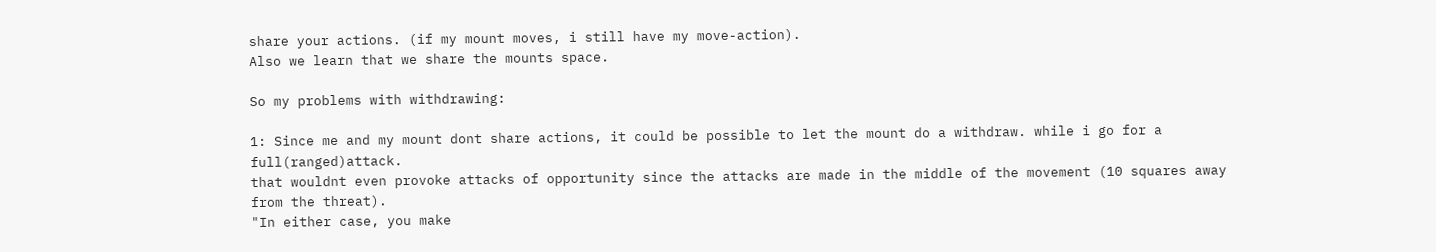share your actions. (if my mount moves, i still have my move-action).
Also we learn that we share the mounts space.

So my problems with withdrawing:

1: Since me and my mount dont share actions, it could be possible to let the mount do a withdraw. while i go for a full(ranged)attack.
that wouldnt even provoke attacks of opportunity since the attacks are made in the middle of the movement (10 squares away from the threat).
"In either case, you make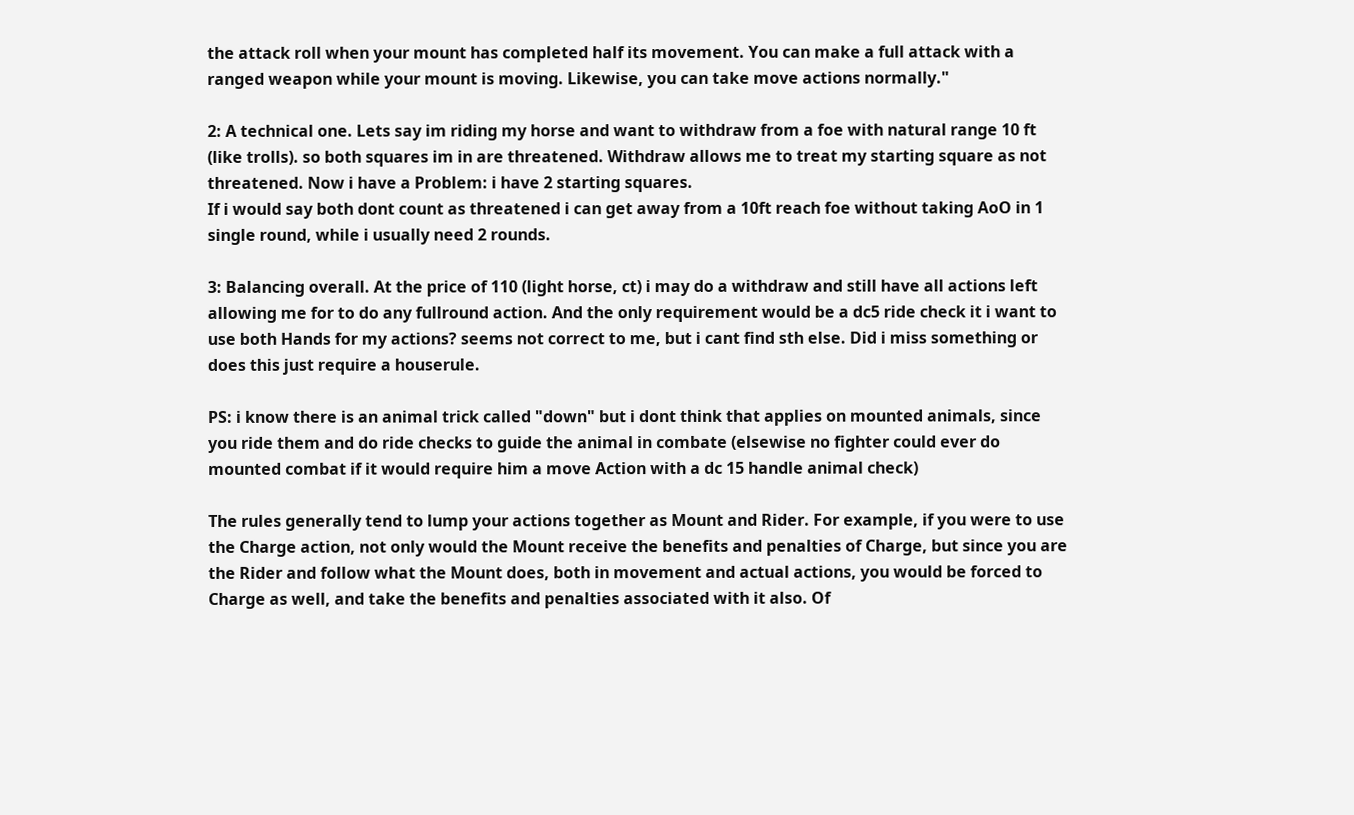the attack roll when your mount has completed half its movement. You can make a full attack with a ranged weapon while your mount is moving. Likewise, you can take move actions normally."

2: A technical one. Lets say im riding my horse and want to withdraw from a foe with natural range 10 ft (like trolls). so both squares im in are threatened. Withdraw allows me to treat my starting square as not threatened. Now i have a Problem: i have 2 starting squares.
If i would say both dont count as threatened i can get away from a 10ft reach foe without taking AoO in 1 single round, while i usually need 2 rounds.

3: Balancing overall. At the price of 110 (light horse, ct) i may do a withdraw and still have all actions left allowing me for to do any fullround action. And the only requirement would be a dc5 ride check it i want to use both Hands for my actions? seems not correct to me, but i cant find sth else. Did i miss something or does this just require a houserule.

PS: i know there is an animal trick called "down" but i dont think that applies on mounted animals, since you ride them and do ride checks to guide the animal in combate (elsewise no fighter could ever do mounted combat if it would require him a move Action with a dc 15 handle animal check)

The rules generally tend to lump your actions together as Mount and Rider. For example, if you were to use the Charge action, not only would the Mount receive the benefits and penalties of Charge, but since you are the Rider and follow what the Mount does, both in movement and actual actions, you would be forced to Charge as well, and take the benefits and penalties associated with it also. Of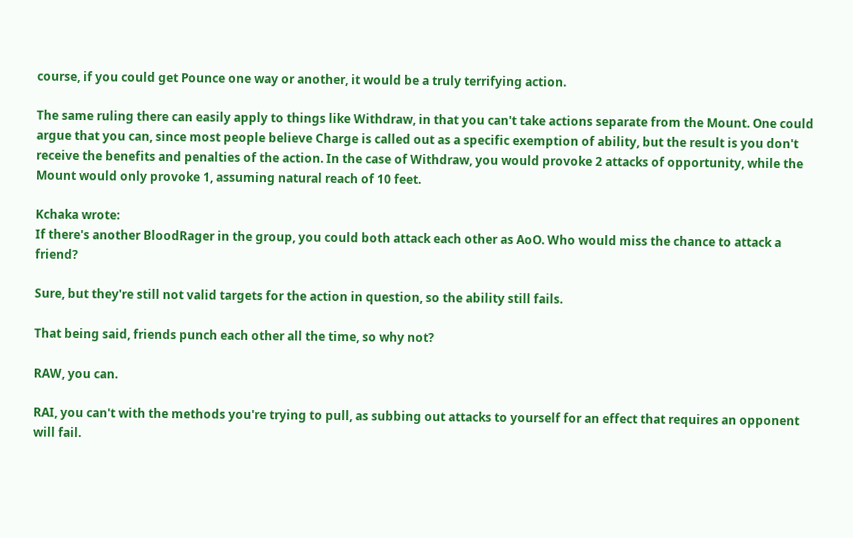course, if you could get Pounce one way or another, it would be a truly terrifying action.

The same ruling there can easily apply to things like Withdraw, in that you can't take actions separate from the Mount. One could argue that you can, since most people believe Charge is called out as a specific exemption of ability, but the result is you don't receive the benefits and penalties of the action. In the case of Withdraw, you would provoke 2 attacks of opportunity, while the Mount would only provoke 1, assuming natural reach of 10 feet.

Kchaka wrote:
If there's another BloodRager in the group, you could both attack each other as AoO. Who would miss the chance to attack a friend?

Sure, but they're still not valid targets for the action in question, so the ability still fails.

That being said, friends punch each other all the time, so why not?

RAW, you can.

RAI, you can't with the methods you're trying to pull, as subbing out attacks to yourself for an effect that requires an opponent will fail.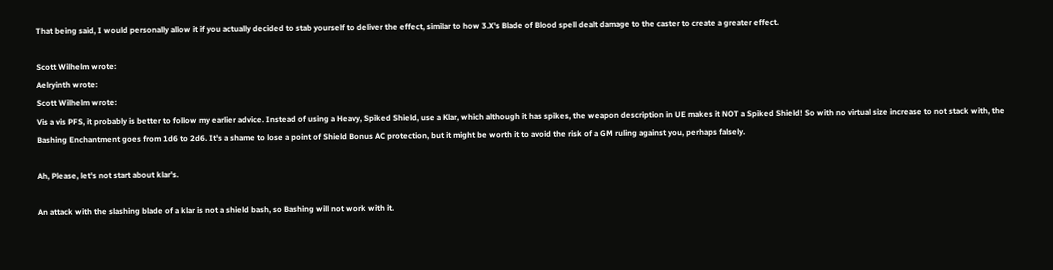That being said, I would personally allow it if you actually decided to stab yourself to deliver the effect, similar to how 3.X's Blade of Blood spell dealt damage to the caster to create a greater effect.

Scott Wilhelm wrote:
Aelryinth wrote:
Scott Wilhelm wrote:
Vis a vis PFS, it probably is better to follow my earlier advice. Instead of using a Heavy, Spiked Shield, use a Klar, which although it has spikes, the weapon description in UE makes it NOT a Spiked Shield! So with no virtual size increase to not stack with, the Bashing Enchantment goes from 1d6 to 2d6. It's a shame to lose a point of Shield Bonus AC protection, but it might be worth it to avoid the risk of a GM ruling against you, perhaps falsely.

Ah, Please, let's not start about klar's.

An attack with the slashing blade of a klar is not a shield bash, so Bashing will not work with it.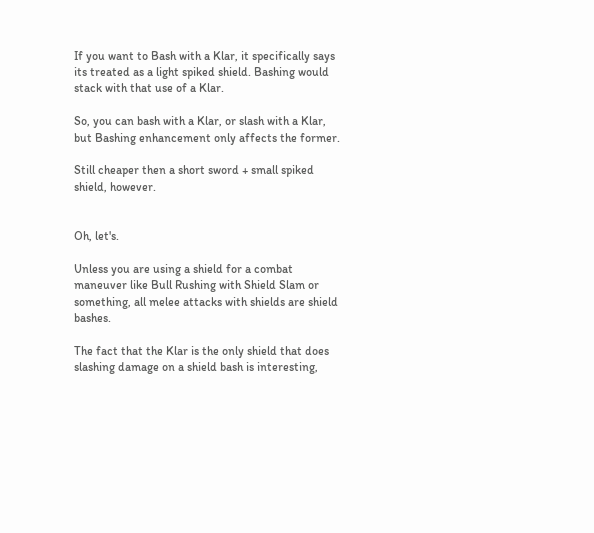If you want to Bash with a Klar, it specifically says its treated as a light spiked shield. Bashing would stack with that use of a Klar.

So, you can bash with a Klar, or slash with a Klar, but Bashing enhancement only affects the former.

Still cheaper then a short sword + small spiked shield, however.


Oh, let's.

Unless you are using a shield for a combat maneuver like Bull Rushing with Shield Slam or something, all melee attacks with shields are shield bashes.

The fact that the Klar is the only shield that does slashing damage on a shield bash is interesting,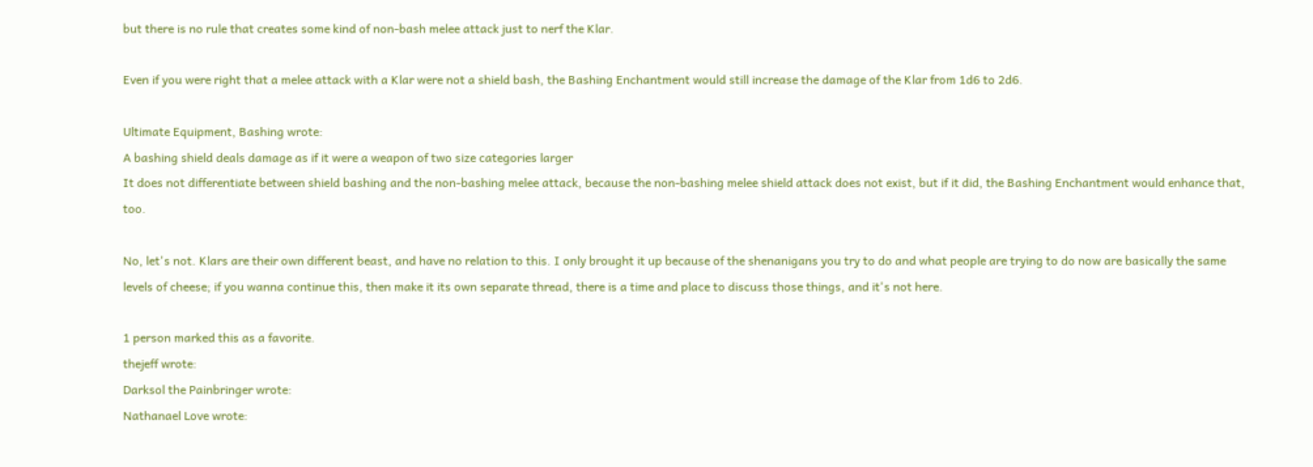but there is no rule that creates some kind of non-bash melee attack just to nerf the Klar.

Even if you were right that a melee attack with a Klar were not a shield bash, the Bashing Enchantment would still increase the damage of the Klar from 1d6 to 2d6.

Ultimate Equipment, Bashing wrote:
A bashing shield deals damage as if it were a weapon of two size categories larger
It does not differentiate between shield bashing and the non-bashing melee attack, because the non-bashing melee shield attack does not exist, but if it did, the Bashing Enchantment would enhance that, too.

No, let's not. Klars are their own different beast, and have no relation to this. I only brought it up because of the shenanigans you try to do and what people are trying to do now are basically the same levels of cheese; if you wanna continue this, then make it its own separate thread, there is a time and place to discuss those things, and it's not here.

1 person marked this as a favorite.
thejeff wrote:
Darksol the Painbringer wrote:
Nathanael Love wrote: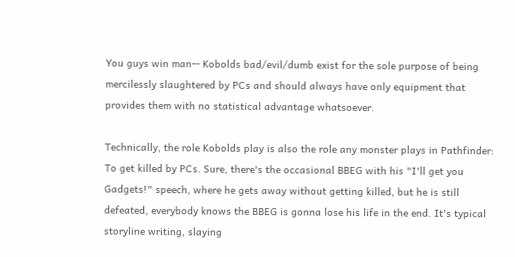You guys win man-- Kobolds bad/evil/dumb exist for the sole purpose of being mercilessly slaughtered by PCs and should always have only equipment that provides them with no statistical advantage whatsoever.

Technically, the role Kobolds play is also the role any monster plays in Pathfinder: To get killed by PCs. Sure, there's the occasional BBEG with his "I'll get you Gadgets!" speech, where he gets away without getting killed, but he is still defeated, everybody knows the BBEG is gonna lose his life in the end. It's typical storyline writing, slaying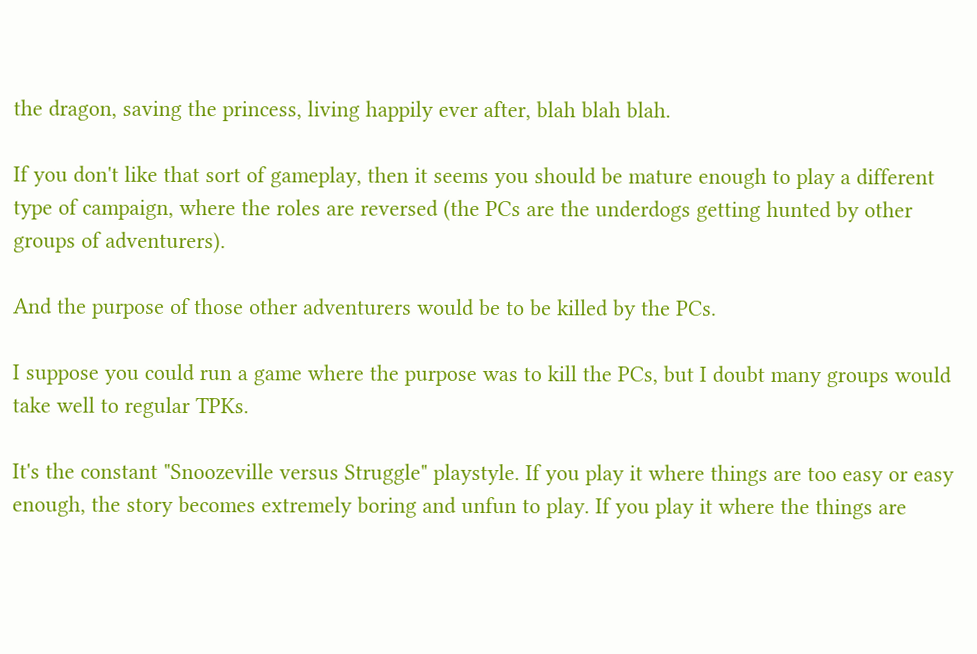the dragon, saving the princess, living happily ever after, blah blah blah.

If you don't like that sort of gameplay, then it seems you should be mature enough to play a different type of campaign, where the roles are reversed (the PCs are the underdogs getting hunted by other groups of adventurers).

And the purpose of those other adventurers would be to be killed by the PCs.

I suppose you could run a game where the purpose was to kill the PCs, but I doubt many groups would take well to regular TPKs.

It's the constant "Snoozeville versus Struggle" playstyle. If you play it where things are too easy or easy enough, the story becomes extremely boring and unfun to play. If you play it where the things are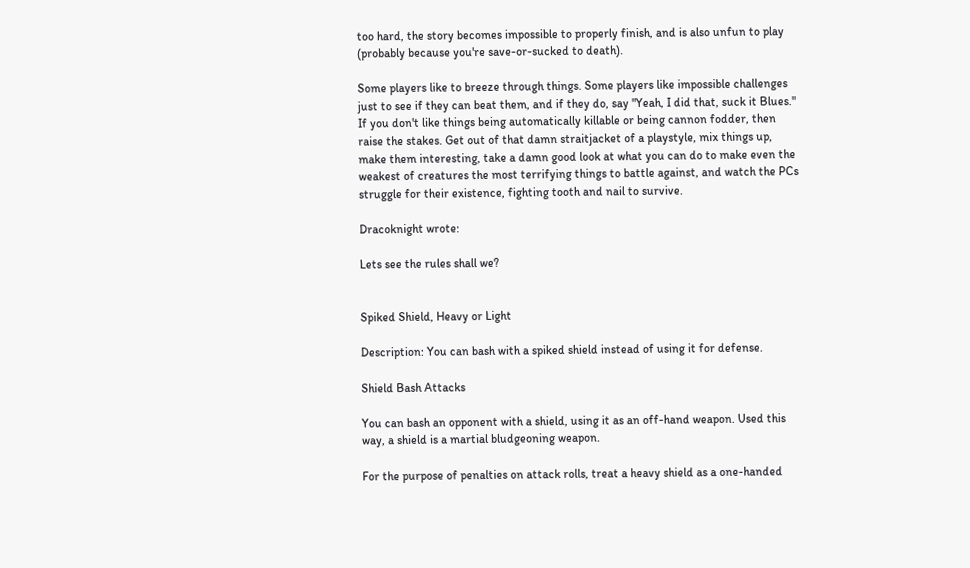too hard, the story becomes impossible to properly finish, and is also unfun to play (probably because you're save-or-sucked to death).

Some players like to breeze through things. Some players like impossible challenges just to see if they can beat them, and if they do, say "Yeah, I did that, suck it Blues." If you don't like things being automatically killable or being cannon fodder, then raise the stakes. Get out of that damn straitjacket of a playstyle, mix things up, make them interesting, take a damn good look at what you can do to make even the weakest of creatures the most terrifying things to battle against, and watch the PCs struggle for their existence, fighting tooth and nail to survive.

Dracoknight wrote:

Lets see the rules shall we?


Spiked Shield, Heavy or Light

Description: You can bash with a spiked shield instead of using it for defense.

Shield Bash Attacks

You can bash an opponent with a shield, using it as an off-hand weapon. Used this way, a shield is a martial bludgeoning weapon.

For the purpose of penalties on attack rolls, treat a heavy shield as a one-handed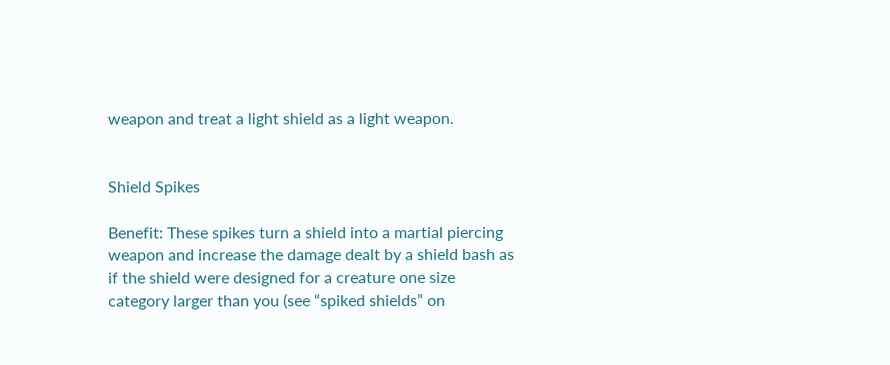weapon and treat a light shield as a light weapon.


Shield Spikes

Benefit: These spikes turn a shield into a martial piercing weapon and increase the damage dealt by a shield bash as if the shield were designed for a creature one size category larger than you (see “spiked shields” on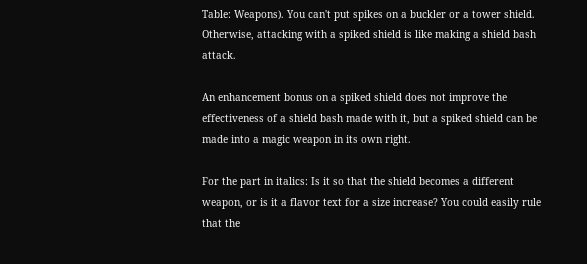Table: Weapons). You can't put spikes on a buckler or a tower shield. Otherwise, attacking with a spiked shield is like making a shield bash attack.

An enhancement bonus on a spiked shield does not improve the effectiveness of a shield bash made with it, but a spiked shield can be made into a magic weapon in its own right.

For the part in italics: Is it so that the shield becomes a different weapon, or is it a flavor text for a size increase? You could easily rule that the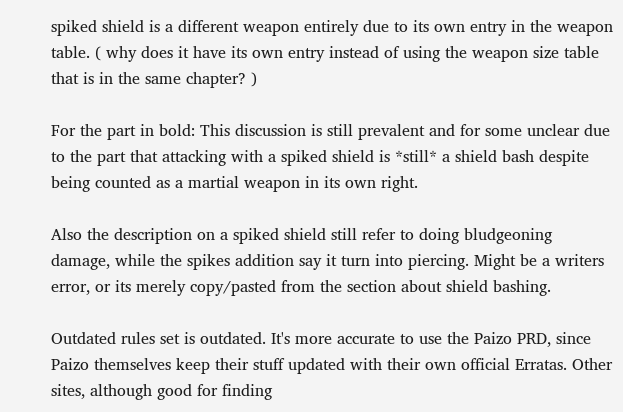spiked shield is a different weapon entirely due to its own entry in the weapon table. ( why does it have its own entry instead of using the weapon size table that is in the same chapter? )

For the part in bold: This discussion is still prevalent and for some unclear due to the part that attacking with a spiked shield is *still* a shield bash despite being counted as a martial weapon in its own right.

Also the description on a spiked shield still refer to doing bludgeoning damage, while the spikes addition say it turn into piercing. Might be a writers error, or its merely copy/pasted from the section about shield bashing.

Outdated rules set is outdated. It's more accurate to use the Paizo PRD, since Paizo themselves keep their stuff updated with their own official Erratas. Other sites, although good for finding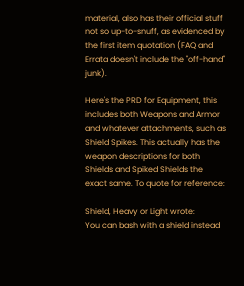material, also has their official stuff not so up-to-snuff, as evidenced by the first item quotation (FAQ and Errata doesn't include the "off-hand" junk).

Here's the PRD for Equipment, this includes both Weapons and Armor and whatever attachments, such as Shield Spikes. This actually has the weapon descriptions for both Shields and Spiked Shields the exact same. To quote for reference:

Shield, Heavy or Light wrote:
You can bash with a shield instead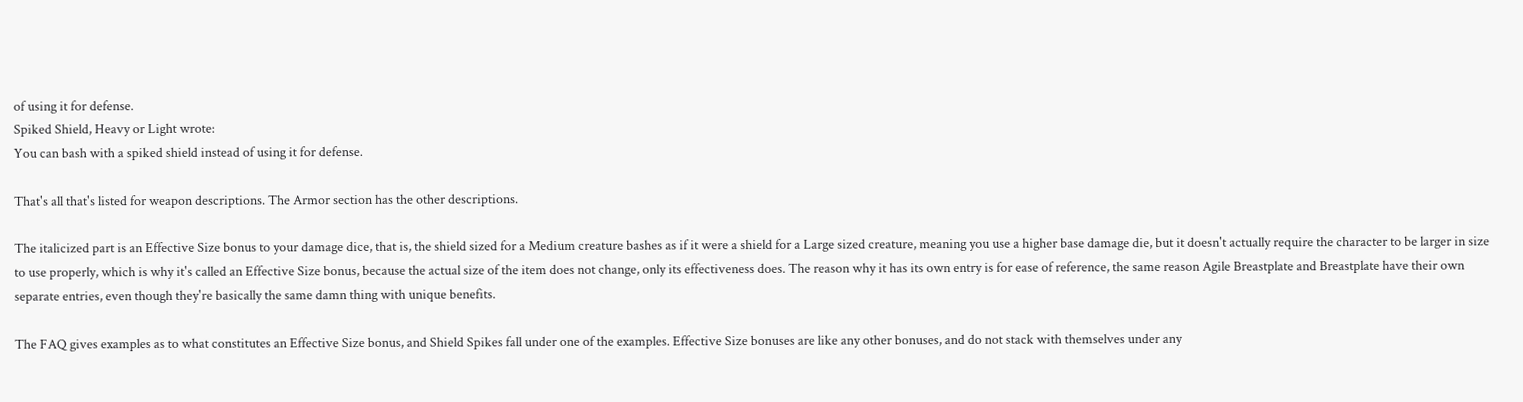of using it for defense.
Spiked Shield, Heavy or Light wrote:
You can bash with a spiked shield instead of using it for defense.

That's all that's listed for weapon descriptions. The Armor section has the other descriptions.

The italicized part is an Effective Size bonus to your damage dice, that is, the shield sized for a Medium creature bashes as if it were a shield for a Large sized creature, meaning you use a higher base damage die, but it doesn't actually require the character to be larger in size to use properly, which is why it's called an Effective Size bonus, because the actual size of the item does not change, only its effectiveness does. The reason why it has its own entry is for ease of reference, the same reason Agile Breastplate and Breastplate have their own separate entries, even though they're basically the same damn thing with unique benefits.

The FAQ gives examples as to what constitutes an Effective Size bonus, and Shield Spikes fall under one of the examples. Effective Size bonuses are like any other bonuses, and do not stack with themselves under any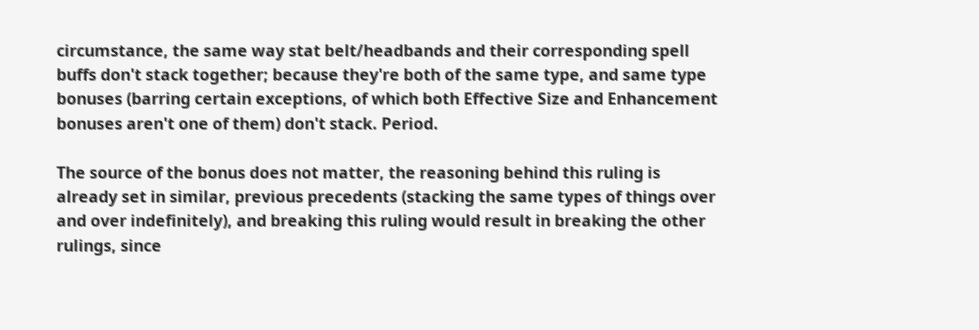circumstance, the same way stat belt/headbands and their corresponding spell buffs don't stack together; because they're both of the same type, and same type bonuses (barring certain exceptions, of which both Effective Size and Enhancement bonuses aren't one of them) don't stack. Period.

The source of the bonus does not matter, the reasoning behind this ruling is already set in similar, previous precedents (stacking the same types of things over and over indefinitely), and breaking this ruling would result in breaking the other rulings, since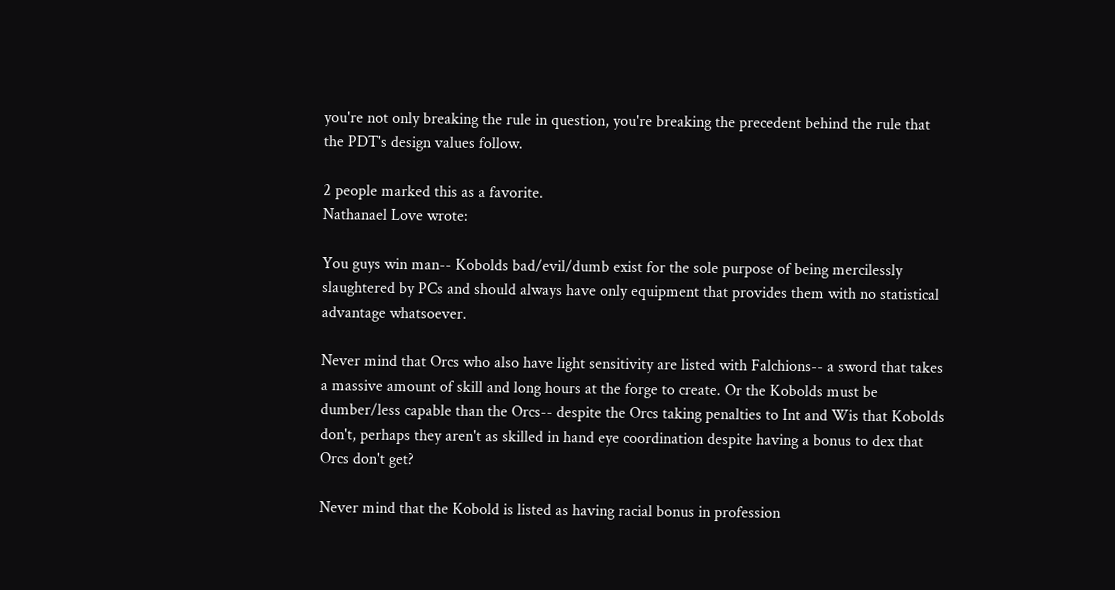you're not only breaking the rule in question, you're breaking the precedent behind the rule that the PDT's design values follow.

2 people marked this as a favorite.
Nathanael Love wrote:

You guys win man-- Kobolds bad/evil/dumb exist for the sole purpose of being mercilessly slaughtered by PCs and should always have only equipment that provides them with no statistical advantage whatsoever.

Never mind that Orcs who also have light sensitivity are listed with Falchions-- a sword that takes a massive amount of skill and long hours at the forge to create. Or the Kobolds must be dumber/less capable than the Orcs-- despite the Orcs taking penalties to Int and Wis that Kobolds don't, perhaps they aren't as skilled in hand eye coordination despite having a bonus to dex that Orcs don't get?

Never mind that the Kobold is listed as having racial bonus in profession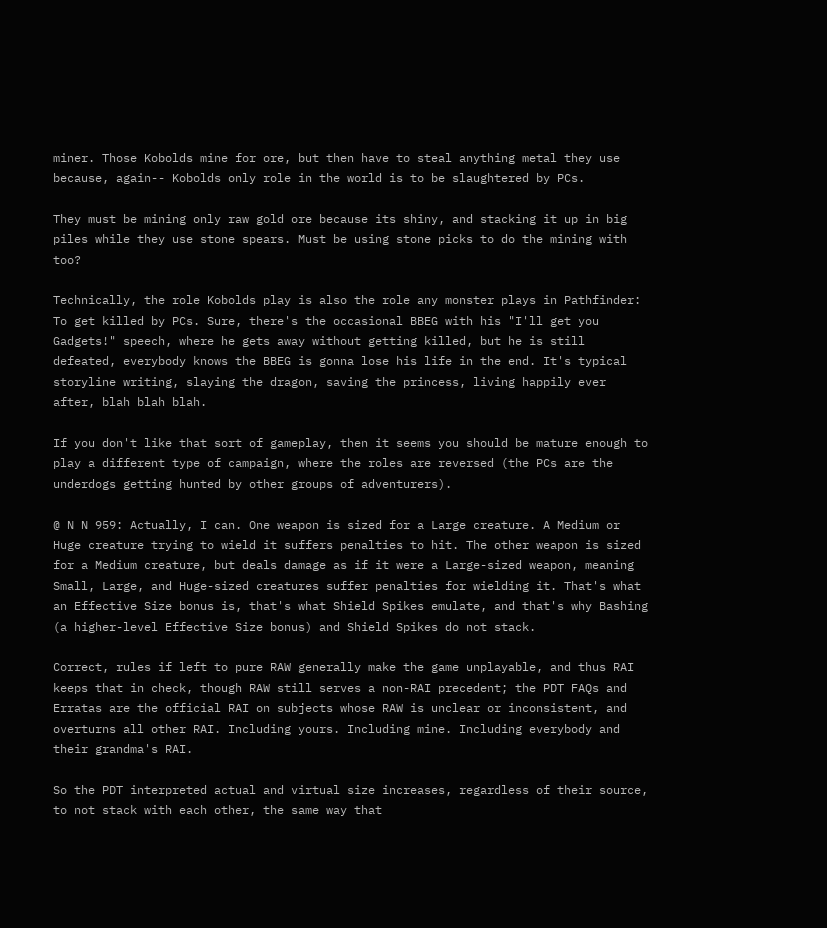miner. Those Kobolds mine for ore, but then have to steal anything metal they use because, again-- Kobolds only role in the world is to be slaughtered by PCs.

They must be mining only raw gold ore because its shiny, and stacking it up in big piles while they use stone spears. Must be using stone picks to do the mining with too?

Technically, the role Kobolds play is also the role any monster plays in Pathfinder: To get killed by PCs. Sure, there's the occasional BBEG with his "I'll get you Gadgets!" speech, where he gets away without getting killed, but he is still defeated, everybody knows the BBEG is gonna lose his life in the end. It's typical storyline writing, slaying the dragon, saving the princess, living happily ever after, blah blah blah.

If you don't like that sort of gameplay, then it seems you should be mature enough to play a different type of campaign, where the roles are reversed (the PCs are the underdogs getting hunted by other groups of adventurers).

@ N N 959: Actually, I can. One weapon is sized for a Large creature. A Medium or Huge creature trying to wield it suffers penalties to hit. The other weapon is sized for a Medium creature, but deals damage as if it were a Large-sized weapon, meaning Small, Large, and Huge-sized creatures suffer penalties for wielding it. That's what an Effective Size bonus is, that's what Shield Spikes emulate, and that's why Bashing (a higher-level Effective Size bonus) and Shield Spikes do not stack.

Correct, rules if left to pure RAW generally make the game unplayable, and thus RAI keeps that in check, though RAW still serves a non-RAI precedent; the PDT FAQs and Erratas are the official RAI on subjects whose RAW is unclear or inconsistent, and overturns all other RAI. Including yours. Including mine. Including everybody and their grandma's RAI.

So the PDT interpreted actual and virtual size increases, regardless of their source, to not stack with each other, the same way that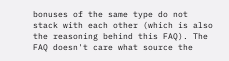bonuses of the same type do not stack with each other (which is also the reasoning behind this FAQ). The FAQ doesn't care what source the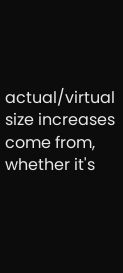actual/virtual size increases come from, whether it's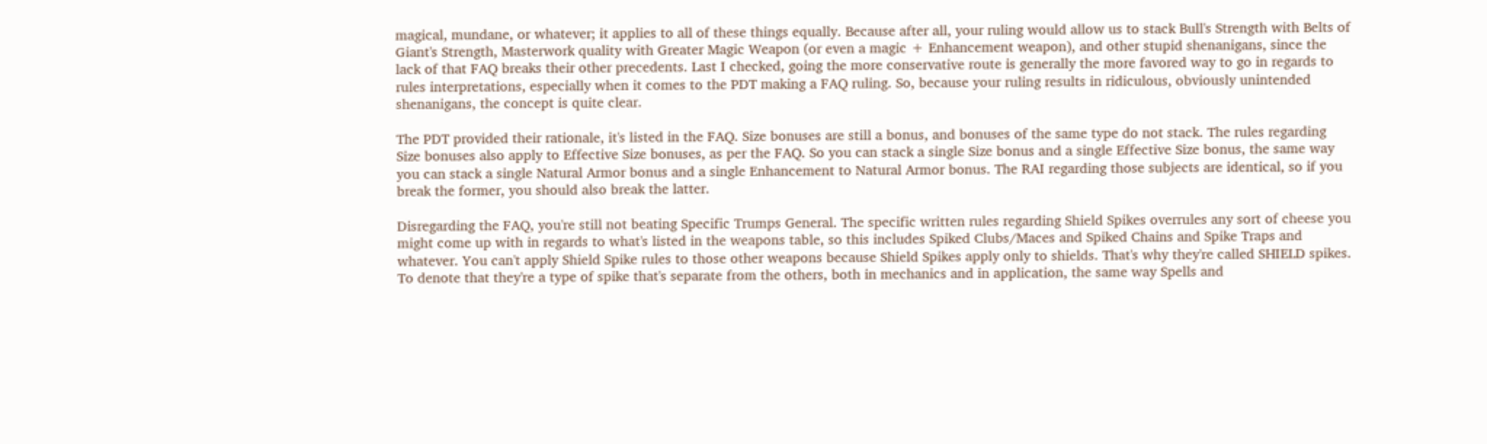magical, mundane, or whatever; it applies to all of these things equally. Because after all, your ruling would allow us to stack Bull's Strength with Belts of Giant's Strength, Masterwork quality with Greater Magic Weapon (or even a magic + Enhancement weapon), and other stupid shenanigans, since the lack of that FAQ breaks their other precedents. Last I checked, going the more conservative route is generally the more favored way to go in regards to rules interpretations, especially when it comes to the PDT making a FAQ ruling. So, because your ruling results in ridiculous, obviously unintended shenanigans, the concept is quite clear.

The PDT provided their rationale, it's listed in the FAQ. Size bonuses are still a bonus, and bonuses of the same type do not stack. The rules regarding Size bonuses also apply to Effective Size bonuses, as per the FAQ. So you can stack a single Size bonus and a single Effective Size bonus, the same way you can stack a single Natural Armor bonus and a single Enhancement to Natural Armor bonus. The RAI regarding those subjects are identical, so if you break the former, you should also break the latter.

Disregarding the FAQ, you're still not beating Specific Trumps General. The specific written rules regarding Shield Spikes overrules any sort of cheese you might come up with in regards to what's listed in the weapons table, so this includes Spiked Clubs/Maces and Spiked Chains and Spike Traps and whatever. You can't apply Shield Spike rules to those other weapons because Shield Spikes apply only to shields. That's why they're called SHIELD spikes. To denote that they're a type of spike that's separate from the others, both in mechanics and in application, the same way Spells and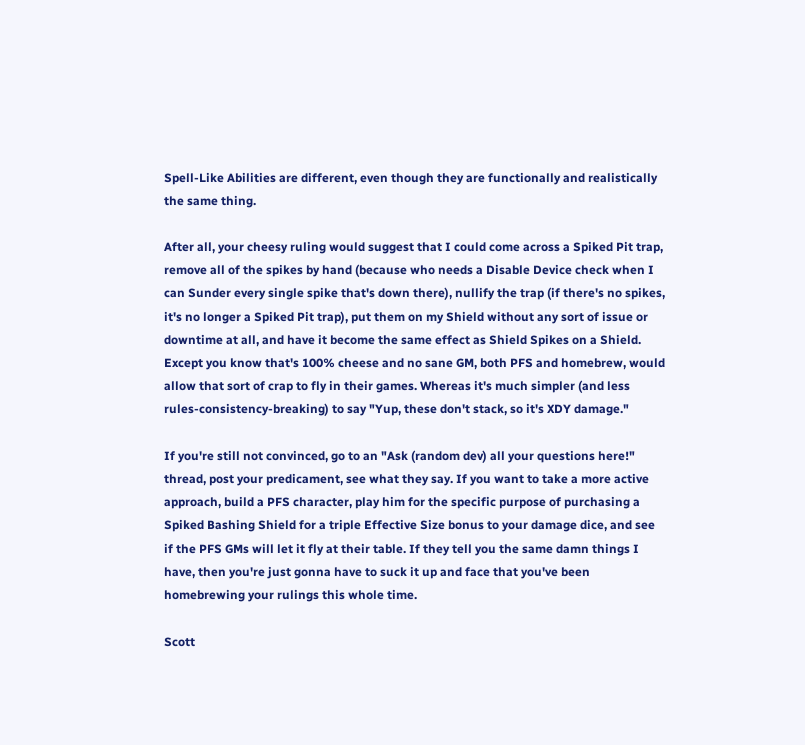Spell-Like Abilities are different, even though they are functionally and realistically the same thing.

After all, your cheesy ruling would suggest that I could come across a Spiked Pit trap, remove all of the spikes by hand (because who needs a Disable Device check when I can Sunder every single spike that's down there), nullify the trap (if there's no spikes, it's no longer a Spiked Pit trap), put them on my Shield without any sort of issue or downtime at all, and have it become the same effect as Shield Spikes on a Shield. Except you know that's 100% cheese and no sane GM, both PFS and homebrew, would allow that sort of crap to fly in their games. Whereas it's much simpler (and less rules-consistency-breaking) to say "Yup, these don't stack, so it's XDY damage."

If you're still not convinced, go to an "Ask (random dev) all your questions here!" thread, post your predicament, see what they say. If you want to take a more active approach, build a PFS character, play him for the specific purpose of purchasing a Spiked Bashing Shield for a triple Effective Size bonus to your damage dice, and see if the PFS GMs will let it fly at their table. If they tell you the same damn things I have, then you're just gonna have to suck it up and face that you've been homebrewing your rulings this whole time.

Scott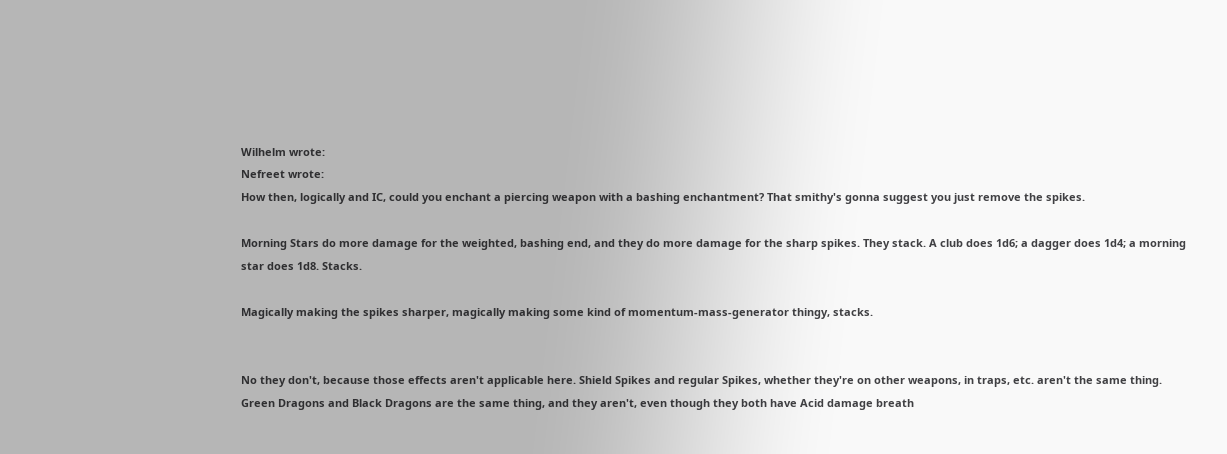Wilhelm wrote:
Nefreet wrote:
How then, logically and IC, could you enchant a piercing weapon with a bashing enchantment? That smithy's gonna suggest you just remove the spikes.

Morning Stars do more damage for the weighted, bashing end, and they do more damage for the sharp spikes. They stack. A club does 1d6; a dagger does 1d4; a morning star does 1d8. Stacks.

Magically making the spikes sharper, magically making some kind of momentum-mass-generator thingy, stacks.


No they don't, because those effects aren't applicable here. Shield Spikes and regular Spikes, whether they're on other weapons, in traps, etc. aren't the same thing. Green Dragons and Black Dragons are the same thing, and they aren't, even though they both have Acid damage breath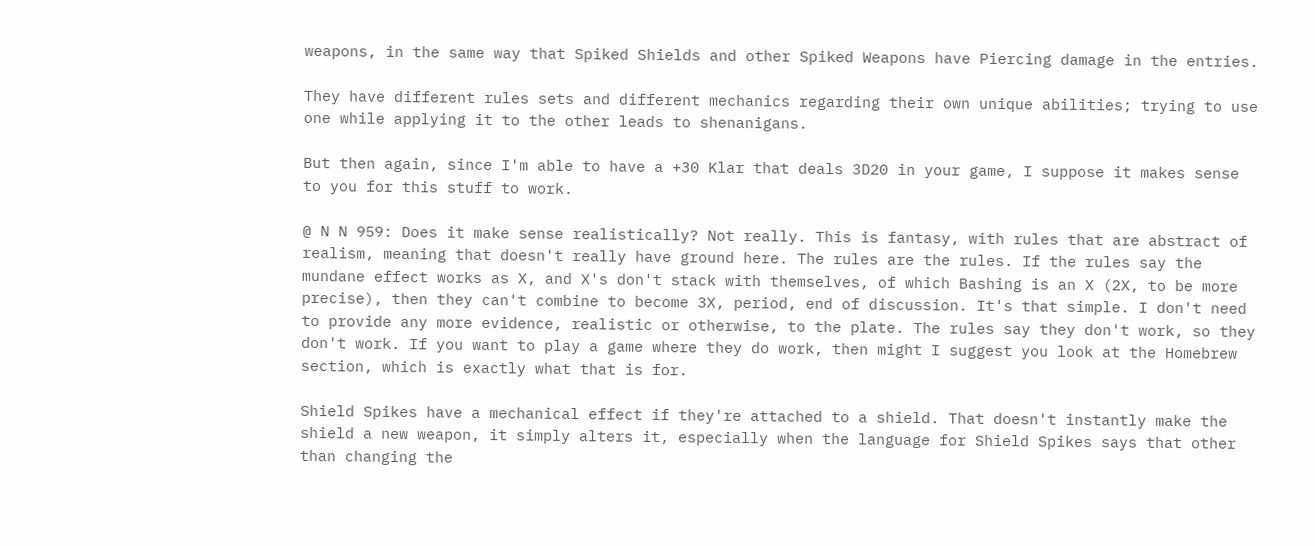weapons, in the same way that Spiked Shields and other Spiked Weapons have Piercing damage in the entries.

They have different rules sets and different mechanics regarding their own unique abilities; trying to use one while applying it to the other leads to shenanigans.

But then again, since I'm able to have a +30 Klar that deals 3D20 in your game, I suppose it makes sense to you for this stuff to work.

@ N N 959: Does it make sense realistically? Not really. This is fantasy, with rules that are abstract of realism, meaning that doesn't really have ground here. The rules are the rules. If the rules say the mundane effect works as X, and X's don't stack with themselves, of which Bashing is an X (2X, to be more precise), then they can't combine to become 3X, period, end of discussion. It's that simple. I don't need to provide any more evidence, realistic or otherwise, to the plate. The rules say they don't work, so they don't work. If you want to play a game where they do work, then might I suggest you look at the Homebrew section, which is exactly what that is for.

Shield Spikes have a mechanical effect if they're attached to a shield. That doesn't instantly make the shield a new weapon, it simply alters it, especially when the language for Shield Spikes says that other than changing the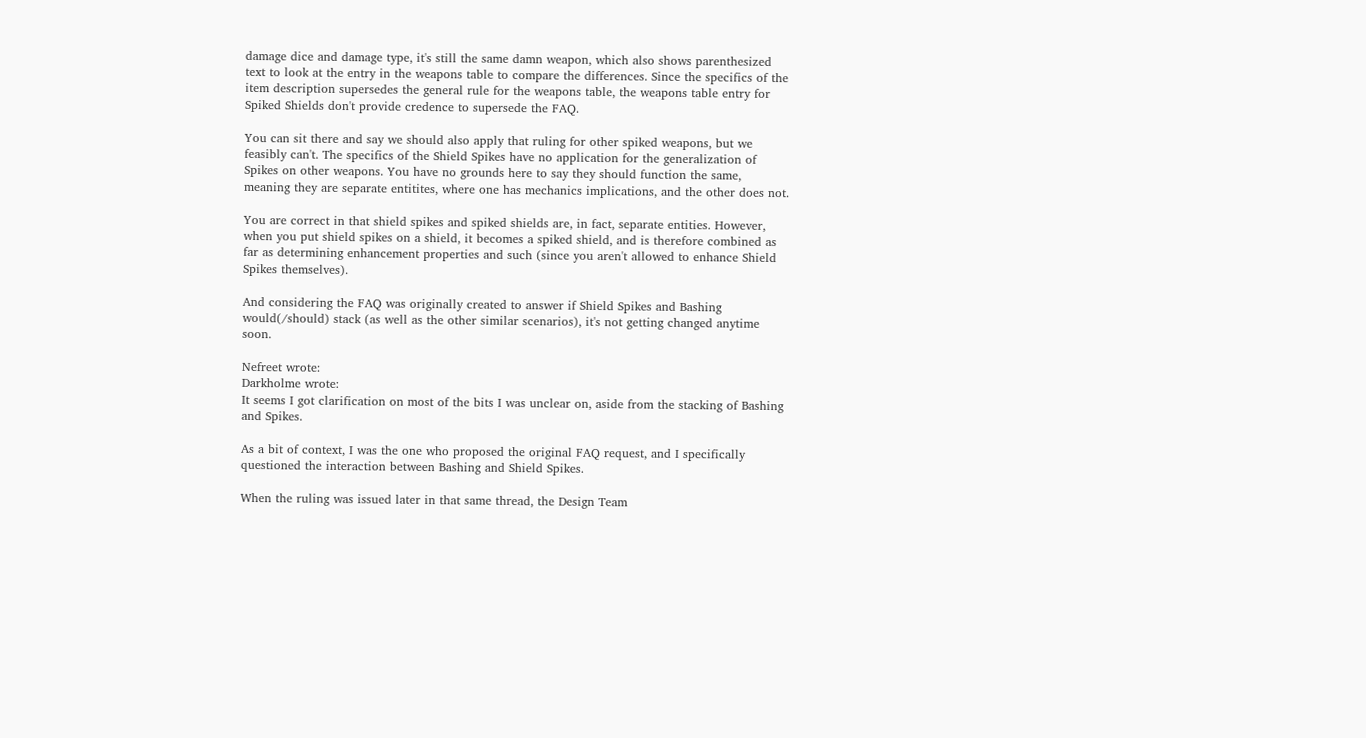damage dice and damage type, it's still the same damn weapon, which also shows parenthesized text to look at the entry in the weapons table to compare the differences. Since the specifics of the item description supersedes the general rule for the weapons table, the weapons table entry for Spiked Shields don't provide credence to supersede the FAQ.

You can sit there and say we should also apply that ruling for other spiked weapons, but we feasibly can't. The specifics of the Shield Spikes have no application for the generalization of Spikes on other weapons. You have no grounds here to say they should function the same, meaning they are separate entitites, where one has mechanics implications, and the other does not.

You are correct in that shield spikes and spiked shields are, in fact, separate entities. However, when you put shield spikes on a shield, it becomes a spiked shield, and is therefore combined as far as determining enhancement properties and such (since you aren't allowed to enhance Shield Spikes themselves).

And considering the FAQ was originally created to answer if Shield Spikes and Bashing would(/should) stack (as well as the other similar scenarios), it's not getting changed anytime soon.

Nefreet wrote:
Darkholme wrote:
It seems I got clarification on most of the bits I was unclear on, aside from the stacking of Bashing and Spikes.

As a bit of context, I was the one who proposed the original FAQ request, and I specifically questioned the interaction between Bashing and Shield Spikes.

When the ruling was issued later in that same thread, the Design Team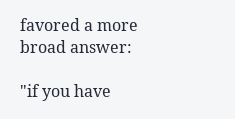favored a more broad answer:

"if you have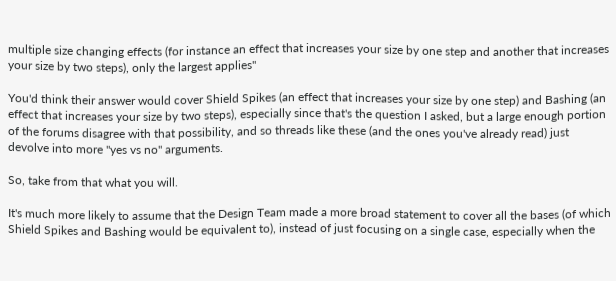multiple size changing effects (for instance an effect that increases your size by one step and another that increases your size by two steps), only the largest applies"

You'd think their answer would cover Shield Spikes (an effect that increases your size by one step) and Bashing (an effect that increases your size by two steps), especially since that's the question I asked, but a large enough portion of the forums disagree with that possibility, and so threads like these (and the ones you've already read) just devolve into more "yes vs no" arguments.

So, take from that what you will.

It's much more likely to assume that the Design Team made a more broad statement to cover all the bases (of which Shield Spikes and Bashing would be equivalent to), instead of just focusing on a single case, especially when the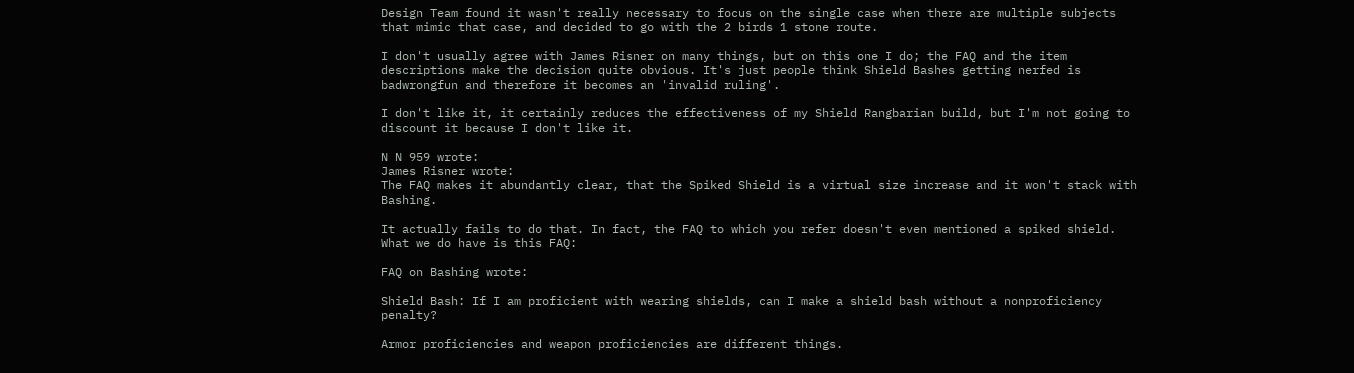Design Team found it wasn't really necessary to focus on the single case when there are multiple subjects that mimic that case, and decided to go with the 2 birds 1 stone route.

I don't usually agree with James Risner on many things, but on this one I do; the FAQ and the item descriptions make the decision quite obvious. It's just people think Shield Bashes getting nerfed is badwrongfun and therefore it becomes an 'invalid ruling'.

I don't like it, it certainly reduces the effectiveness of my Shield Rangbarian build, but I'm not going to discount it because I don't like it.

N N 959 wrote:
James Risner wrote:
The FAQ makes it abundantly clear, that the Spiked Shield is a virtual size increase and it won't stack with Bashing.

It actually fails to do that. In fact, the FAQ to which you refer doesn't even mentioned a spiked shield. What we do have is this FAQ:

FAQ on Bashing wrote:

Shield Bash: If I am proficient with wearing shields, can I make a shield bash without a nonproficiency penalty?

Armor proficiencies and weapon proficiencies are different things.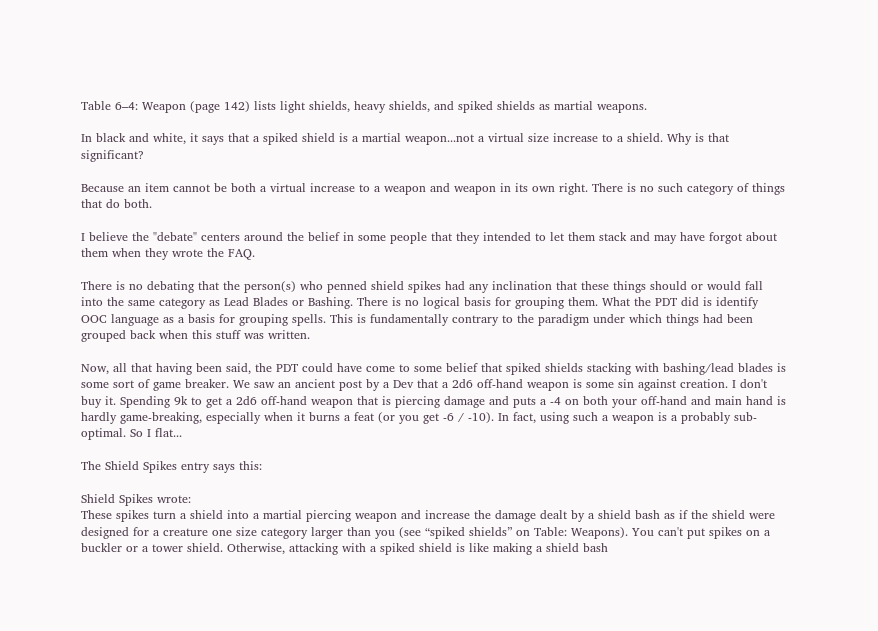Table 6–4: Weapon (page 142) lists light shields, heavy shields, and spiked shields as martial weapons.

In black and white, it says that a spiked shield is a martial weapon...not a virtual size increase to a shield. Why is that significant?

Because an item cannot be both a virtual increase to a weapon and weapon in its own right. There is no such category of things that do both.

I believe the "debate" centers around the belief in some people that they intended to let them stack and may have forgot about them when they wrote the FAQ.

There is no debating that the person(s) who penned shield spikes had any inclination that these things should or would fall into the same category as Lead Blades or Bashing. There is no logical basis for grouping them. What the PDT did is identify OOC language as a basis for grouping spells. This is fundamentally contrary to the paradigm under which things had been grouped back when this stuff was written.

Now, all that having been said, the PDT could have come to some belief that spiked shields stacking with bashing/lead blades is some sort of game breaker. We saw an ancient post by a Dev that a 2d6 off-hand weapon is some sin against creation. I don't buy it. Spending 9k to get a 2d6 off-hand weapon that is piercing damage and puts a -4 on both your off-hand and main hand is hardly game-breaking, especially when it burns a feat (or you get -6 / -10). In fact, using such a weapon is a probably sub-optimal. So I flat...

The Shield Spikes entry says this:

Shield Spikes wrote:
These spikes turn a shield into a martial piercing weapon and increase the damage dealt by a shield bash as if the shield were designed for a creature one size category larger than you (see “spiked shields” on Table: Weapons). You can't put spikes on a buckler or a tower shield. Otherwise, attacking with a spiked shield is like making a shield bash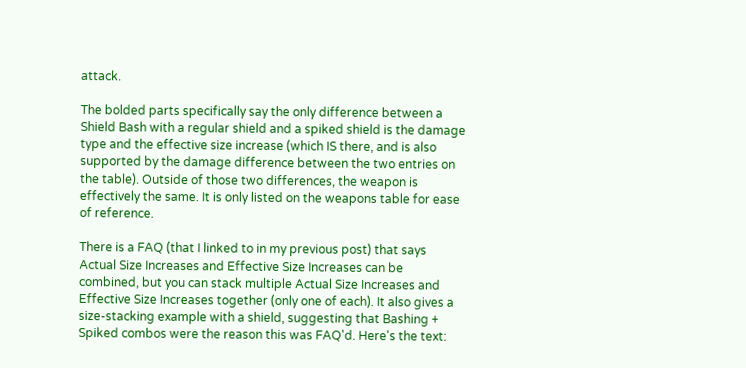attack.

The bolded parts specifically say the only difference between a Shield Bash with a regular shield and a spiked shield is the damage type and the effective size increase (which IS there, and is also supported by the damage difference between the two entries on the table). Outside of those two differences, the weapon is effectively the same. It is only listed on the weapons table for ease of reference.

There is a FAQ (that I linked to in my previous post) that says Actual Size Increases and Effective Size Increases can be combined, but you can stack multiple Actual Size Increases and Effective Size Increases together (only one of each). It also gives a size-stacking example with a shield, suggesting that Bashing + Spiked combos were the reason this was FAQ'd. Here's the text: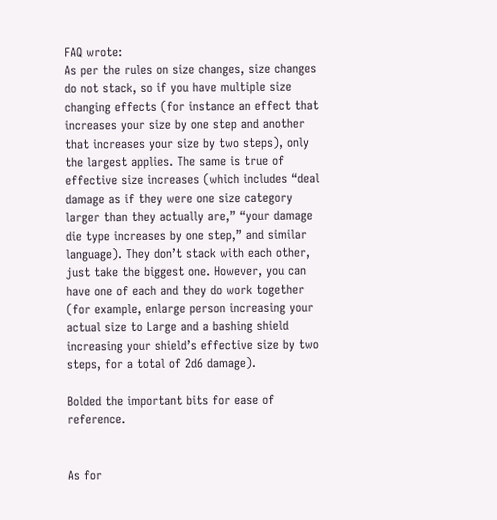FAQ wrote:
As per the rules on size changes, size changes do not stack, so if you have multiple size changing effects (for instance an effect that increases your size by one step and another that increases your size by two steps), only the largest applies. The same is true of effective size increases (which includes “deal damage as if they were one size category larger than they actually are,” “your damage die type increases by one step,” and similar language). They don’t stack with each other, just take the biggest one. However, you can have one of each and they do work together (for example, enlarge person increasing your actual size to Large and a bashing shield increasing your shield’s effective size by two steps, for a total of 2d6 damage).

Bolded the important bits for ease of reference.


As for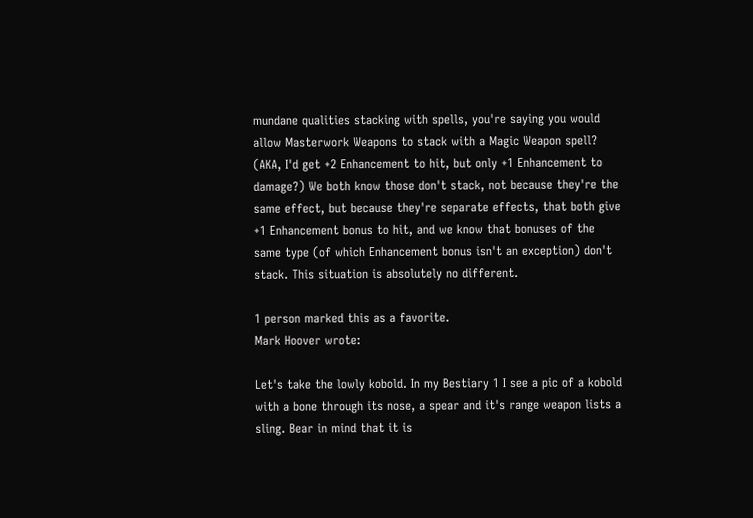mundane qualities stacking with spells, you're saying you would allow Masterwork Weapons to stack with a Magic Weapon spell? (AKA, I'd get +2 Enhancement to hit, but only +1 Enhancement to damage?) We both know those don't stack, not because they're the same effect, but because they're separate effects, that both give +1 Enhancement bonus to hit, and we know that bonuses of the same type (of which Enhancement bonus isn't an exception) don't stack. This situation is absolutely no different.

1 person marked this as a favorite.
Mark Hoover wrote:

Let's take the lowly kobold. In my Bestiary 1 I see a pic of a kobold with a bone through its nose, a spear and it's range weapon lists a sling. Bear in mind that it is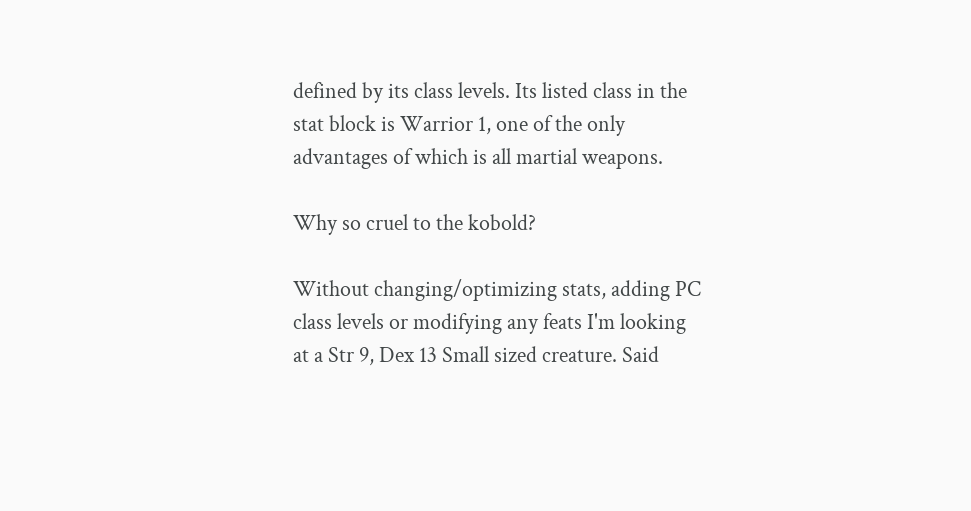defined by its class levels. Its listed class in the stat block is Warrior 1, one of the only advantages of which is all martial weapons.

Why so cruel to the kobold?

Without changing/optimizing stats, adding PC class levels or modifying any feats I'm looking at a Str 9, Dex 13 Small sized creature. Said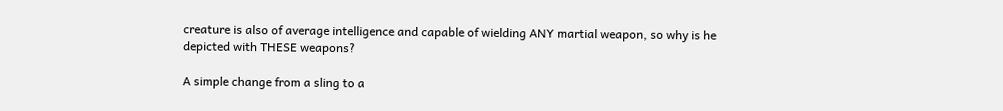creature is also of average intelligence and capable of wielding ANY martial weapon, so why is he depicted with THESE weapons?

A simple change from a sling to a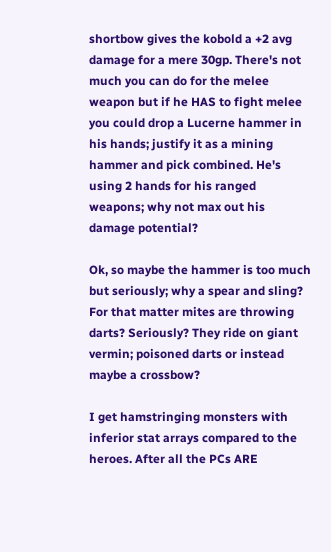shortbow gives the kobold a +2 avg damage for a mere 30gp. There's not much you can do for the melee weapon but if he HAS to fight melee you could drop a Lucerne hammer in his hands; justify it as a mining hammer and pick combined. He's using 2 hands for his ranged weapons; why not max out his damage potential?

Ok, so maybe the hammer is too much but seriously; why a spear and sling? For that matter mites are throwing darts? Seriously? They ride on giant vermin; poisoned darts or instead maybe a crossbow?

I get hamstringing monsters with inferior stat arrays compared to the heroes. After all the PCs ARE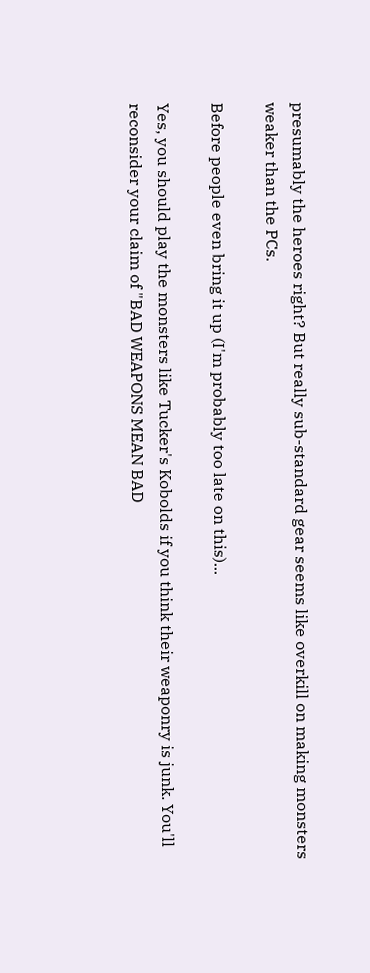presumably the heroes right? But really sub-standard gear seems like overkill on making monsters weaker than the PCs.

Before people even bring it up (I'm probably too late on this)...

Yes, you should play the monsters like Tucker's Kobolds if you think their weaponry is junk. You'll reconsider your claim of "BAD WEAPONS MEAN BAD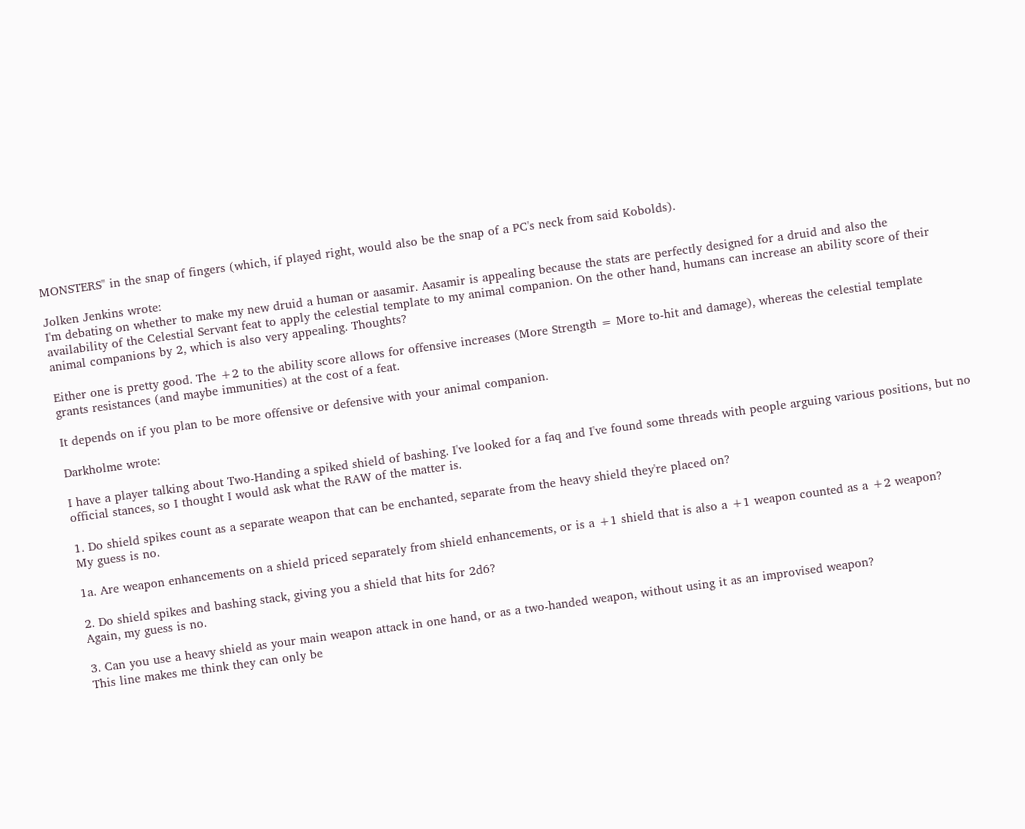MONSTERS" in the snap of fingers (which, if played right, would also be the snap of a PC's neck from said Kobolds).

Jolken Jenkins wrote:
I'm debating on whether to make my new druid a human or aasamir. Aasamir is appealing because the stats are perfectly designed for a druid and also the availability of the Celestial Servant feat to apply the celestial template to my animal companion. On the other hand, humans can increase an ability score of their animal companions by 2, which is also very appealing. Thoughts?

Either one is pretty good. The +2 to the ability score allows for offensive increases (More Strength = More to-hit and damage), whereas the celestial template grants resistances (and maybe immunities) at the cost of a feat.

It depends on if you plan to be more offensive or defensive with your animal companion.

Darkholme wrote:

I have a player talking about Two-Handing a spiked shield of bashing. I've looked for a faq and I've found some threads with people arguing various positions, but no official stances, so I thought I would ask what the RAW of the matter is.

1. Do shield spikes count as a separate weapon that can be enchanted, separate from the heavy shield they're placed on?
My guess is no.

1a. Are weapon enhancements on a shield priced separately from shield enhancements, or is a +1 shield that is also a +1 weapon counted as a +2 weapon?

2. Do shield spikes and bashing stack, giving you a shield that hits for 2d6?
Again, my guess is no.

3. Can you use a heavy shield as your main weapon attack in one hand, or as a two-handed weapon, without using it as an improvised weapon?
This line makes me think they can only be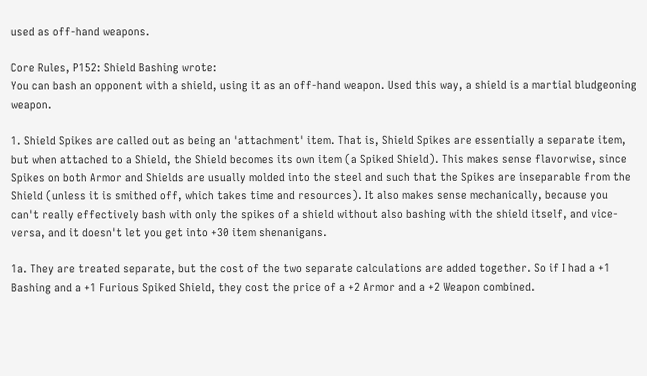used as off-hand weapons.

Core Rules, P152: Shield Bashing wrote:
You can bash an opponent with a shield, using it as an off-hand weapon. Used this way, a shield is a martial bludgeoning weapon.

1. Shield Spikes are called out as being an 'attachment' item. That is, Shield Spikes are essentially a separate item, but when attached to a Shield, the Shield becomes its own item (a Spiked Shield). This makes sense flavorwise, since Spikes on both Armor and Shields are usually molded into the steel and such that the Spikes are inseparable from the Shield (unless it is smithed off, which takes time and resources). It also makes sense mechanically, because you can't really effectively bash with only the spikes of a shield without also bashing with the shield itself, and vice-versa, and it doesn't let you get into +30 item shenanigans.

1a. They are treated separate, but the cost of the two separate calculations are added together. So if I had a +1 Bashing and a +1 Furious Spiked Shield, they cost the price of a +2 Armor and a +2 Weapon combined.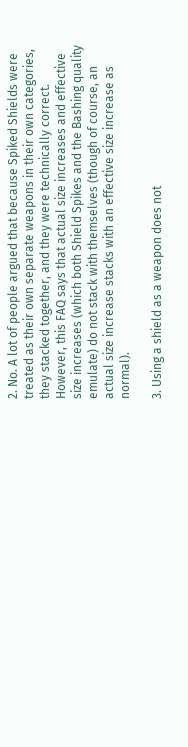2. No. A lot of people argued that because Spiked Shields were treated as their own separate weapons in their own categories, they stacked together, and they were technically correct. However, this FAQ says that actual size increases and effective size increases (which both Shield Spikes and the Bashing quality emulate) do not stack with themselves (though of course, an actual size increase stacks with an effective size increase as normal).

3. Using a shield as a weapon does not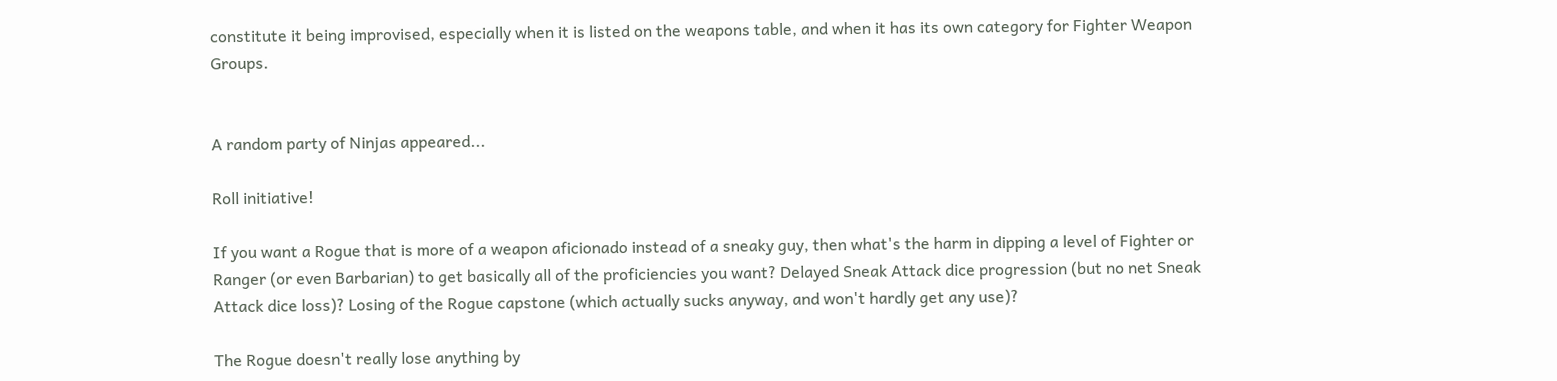constitute it being improvised, especially when it is listed on the weapons table, and when it has its own category for Fighter Weapon Groups.


A random party of Ninjas appeared...

Roll initiative!

If you want a Rogue that is more of a weapon aficionado instead of a sneaky guy, then what's the harm in dipping a level of Fighter or Ranger (or even Barbarian) to get basically all of the proficiencies you want? Delayed Sneak Attack dice progression (but no net Sneak Attack dice loss)? Losing of the Rogue capstone (which actually sucks anyway, and won't hardly get any use)?

The Rogue doesn't really lose anything by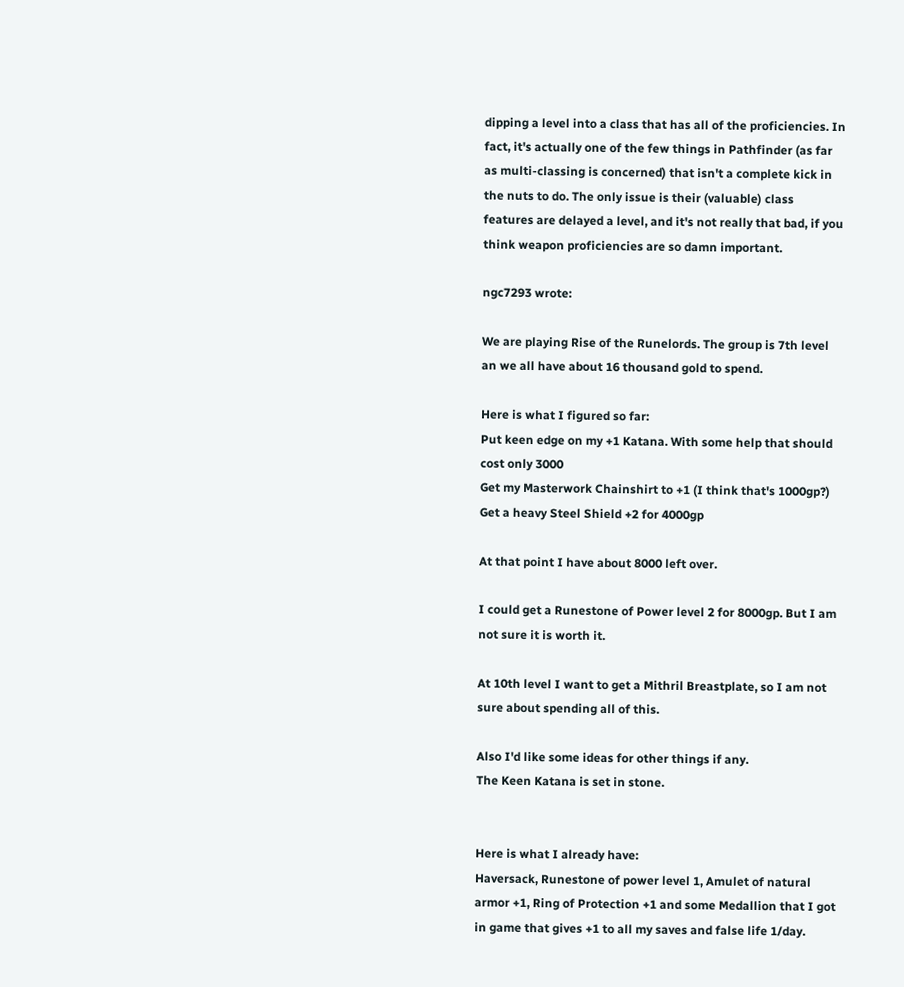dipping a level into a class that has all of the proficiencies. In fact, it's actually one of the few things in Pathfinder (as far as multi-classing is concerned) that isn't a complete kick in the nuts to do. The only issue is their (valuable) class features are delayed a level, and it's not really that bad, if you think weapon proficiencies are so damn important.

ngc7293 wrote:

We are playing Rise of the Runelords. The group is 7th level an we all have about 16 thousand gold to spend.

Here is what I figured so far:
Put keen edge on my +1 Katana. With some help that should cost only 3000
Get my Masterwork Chainshirt to +1 (I think that's 1000gp?)
Get a heavy Steel Shield +2 for 4000gp

At that point I have about 8000 left over.

I could get a Runestone of Power level 2 for 8000gp. But I am not sure it is worth it.

At 10th level I want to get a Mithril Breastplate, so I am not sure about spending all of this.

Also I'd like some ideas for other things if any.
The Keen Katana is set in stone.


Here is what I already have:
Haversack, Runestone of power level 1, Amulet of natural armor +1, Ring of Protection +1 and some Medallion that I got in game that gives +1 to all my saves and false life 1/day.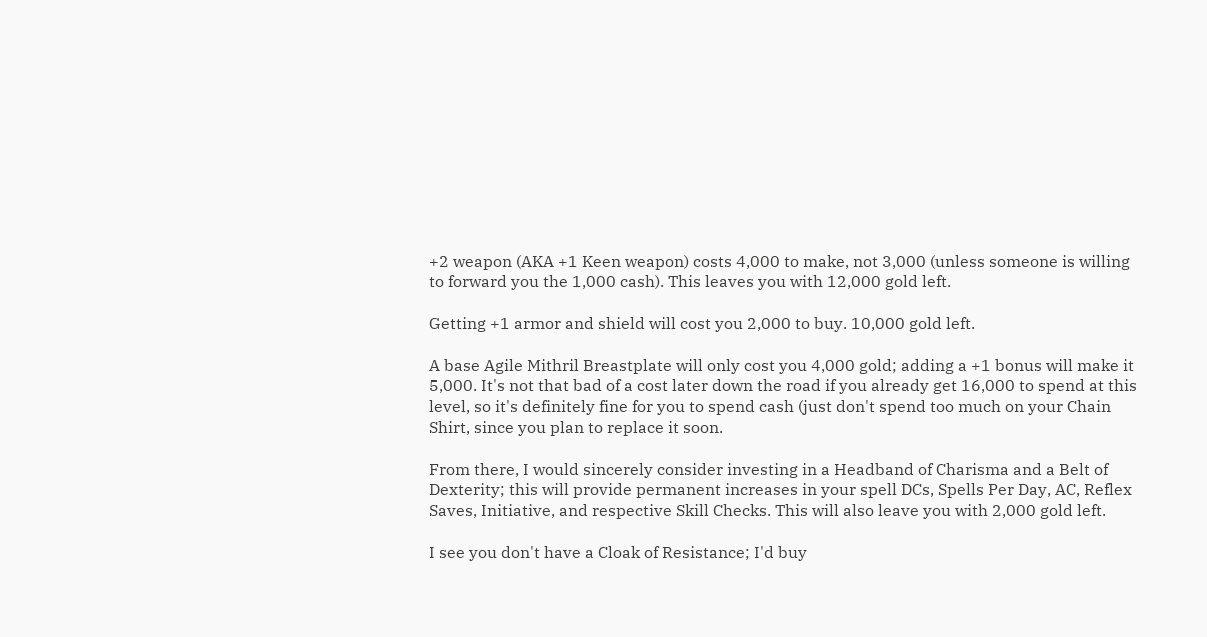+2 weapon (AKA +1 Keen weapon) costs 4,000 to make, not 3,000 (unless someone is willing to forward you the 1,000 cash). This leaves you with 12,000 gold left.

Getting +1 armor and shield will cost you 2,000 to buy. 10,000 gold left.

A base Agile Mithril Breastplate will only cost you 4,000 gold; adding a +1 bonus will make it 5,000. It's not that bad of a cost later down the road if you already get 16,000 to spend at this level, so it's definitely fine for you to spend cash (just don't spend too much on your Chain Shirt, since you plan to replace it soon.

From there, I would sincerely consider investing in a Headband of Charisma and a Belt of Dexterity; this will provide permanent increases in your spell DCs, Spells Per Day, AC, Reflex Saves, Initiative, and respective Skill Checks. This will also leave you with 2,000 gold left.

I see you don't have a Cloak of Resistance; I'd buy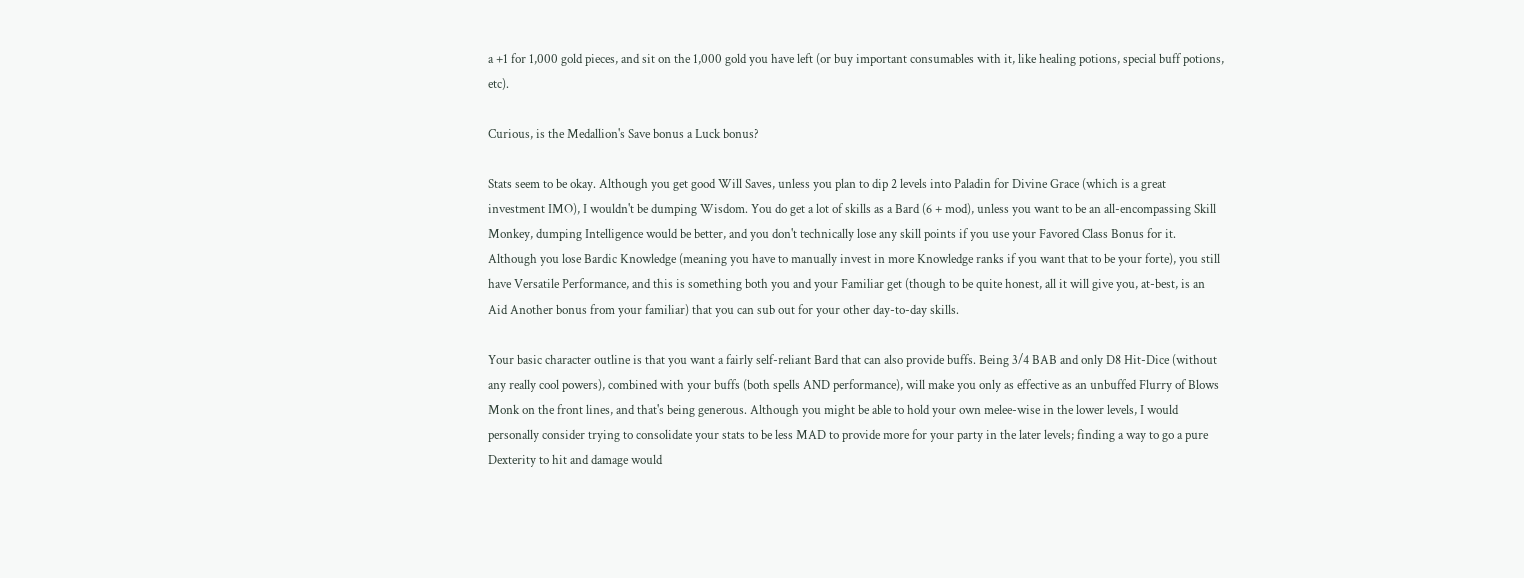a +1 for 1,000 gold pieces, and sit on the 1,000 gold you have left (or buy important consumables with it, like healing potions, special buff potions, etc).

Curious, is the Medallion's Save bonus a Luck bonus?

Stats seem to be okay. Although you get good Will Saves, unless you plan to dip 2 levels into Paladin for Divine Grace (which is a great investment IMO), I wouldn't be dumping Wisdom. You do get a lot of skills as a Bard (6 + mod), unless you want to be an all-encompassing Skill Monkey, dumping Intelligence would be better, and you don't technically lose any skill points if you use your Favored Class Bonus for it. Although you lose Bardic Knowledge (meaning you have to manually invest in more Knowledge ranks if you want that to be your forte), you still have Versatile Performance, and this is something both you and your Familiar get (though to be quite honest, all it will give you, at-best, is an Aid Another bonus from your familiar) that you can sub out for your other day-to-day skills.

Your basic character outline is that you want a fairly self-reliant Bard that can also provide buffs. Being 3/4 BAB and only D8 Hit-Dice (without any really cool powers), combined with your buffs (both spells AND performance), will make you only as effective as an unbuffed Flurry of Blows Monk on the front lines, and that's being generous. Although you might be able to hold your own melee-wise in the lower levels, I would personally consider trying to consolidate your stats to be less MAD to provide more for your party in the later levels; finding a way to go a pure Dexterity to hit and damage would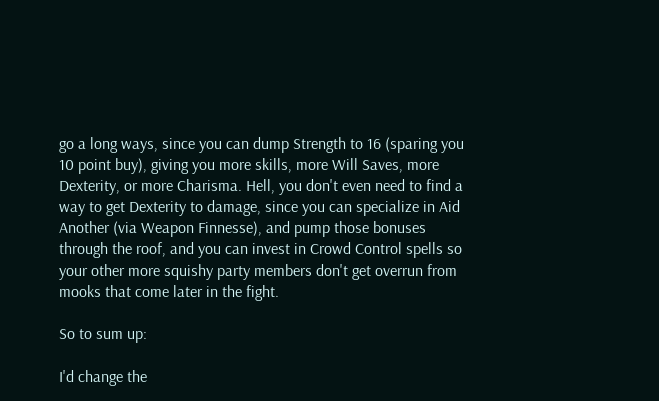go a long ways, since you can dump Strength to 16 (sparing you 10 point buy), giving you more skills, more Will Saves, more Dexterity, or more Charisma. Hell, you don't even need to find a way to get Dexterity to damage, since you can specialize in Aid Another (via Weapon Finnesse), and pump those bonuses through the roof, and you can invest in Crowd Control spells so your other more squishy party members don't get overrun from mooks that come later in the fight.

So to sum up:

I'd change the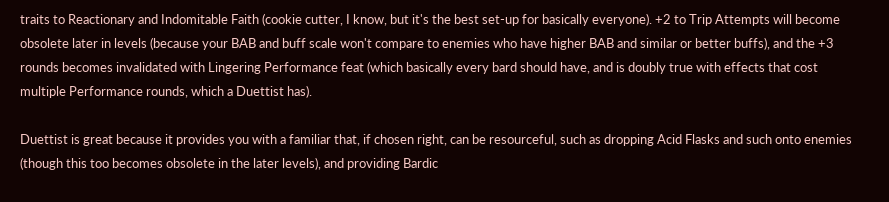traits to Reactionary and Indomitable Faith (cookie cutter, I know, but it's the best set-up for basically everyone). +2 to Trip Attempts will become obsolete later in levels (because your BAB and buff scale won't compare to enemies who have higher BAB and similar or better buffs), and the +3 rounds becomes invalidated with Lingering Performance feat (which basically every bard should have, and is doubly true with effects that cost multiple Performance rounds, which a Duettist has).

Duettist is great because it provides you with a familiar that, if chosen right, can be resourceful, such as dropping Acid Flasks and such onto enemies (though this too becomes obsolete in the later levels), and providing Bardic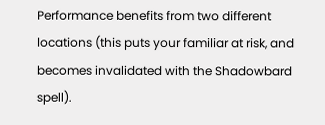Performance benefits from two different locations (this puts your familiar at risk, and becomes invalidated with the Shadowbard spell).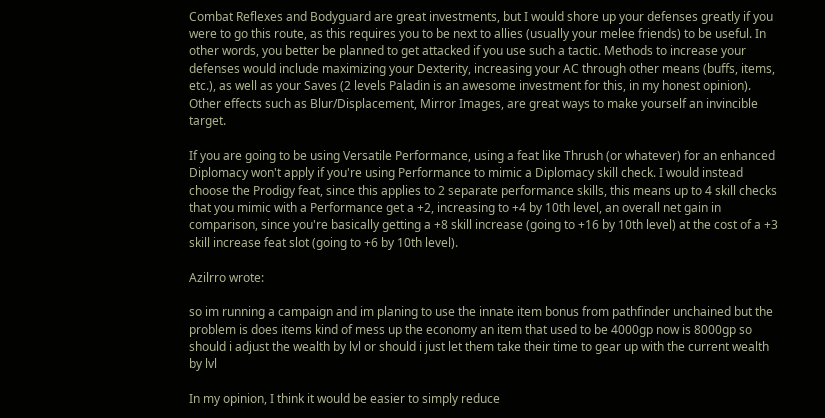Combat Reflexes and Bodyguard are great investments, but I would shore up your defenses greatly if you were to go this route, as this requires you to be next to allies (usually your melee friends) to be useful. In other words, you better be planned to get attacked if you use such a tactic. Methods to increase your defenses would include maximizing your Dexterity, increasing your AC through other means (buffs, items, etc.), as well as your Saves (2 levels Paladin is an awesome investment for this, in my honest opinion). Other effects such as Blur/Displacement, Mirror Images, are great ways to make yourself an invincible target.

If you are going to be using Versatile Performance, using a feat like Thrush (or whatever) for an enhanced Diplomacy won't apply if you're using Performance to mimic a Diplomacy skill check. I would instead choose the Prodigy feat, since this applies to 2 separate performance skills, this means up to 4 skill checks that you mimic with a Performance get a +2, increasing to +4 by 10th level, an overall net gain in comparison, since you're basically getting a +8 skill increase (going to +16 by 10th level) at the cost of a +3 skill increase feat slot (going to +6 by 10th level).

Azilrro wrote:

so im running a campaign and im planing to use the innate item bonus from pathfinder unchained but the problem is does items kind of mess up the economy an item that used to be 4000gp now is 8000gp so should i adjust the wealth by lvl or should i just let them take their time to gear up with the current wealth by lvl

In my opinion, I think it would be easier to simply reduce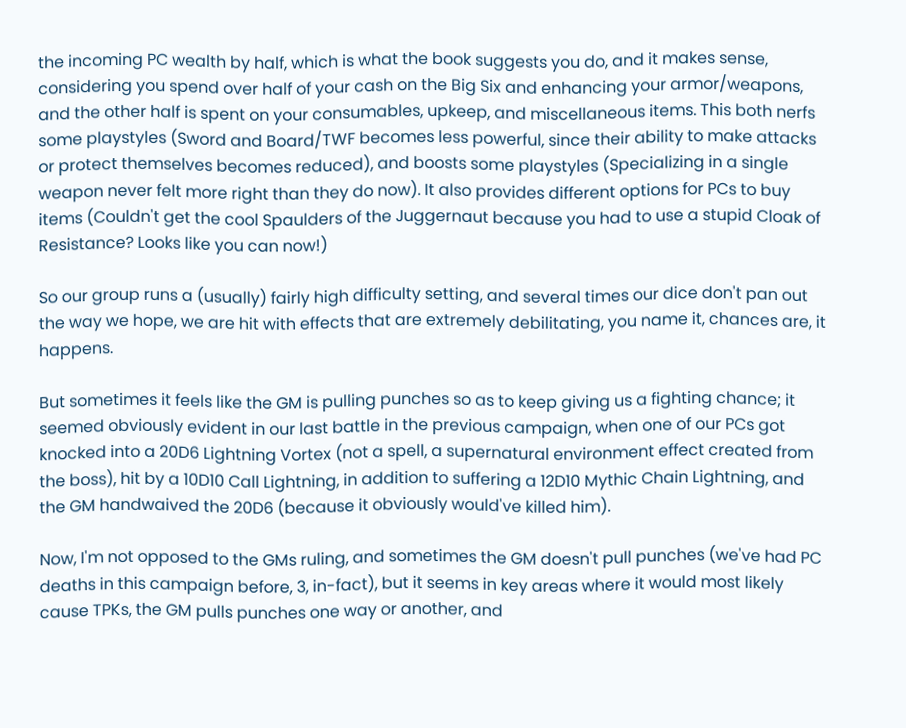the incoming PC wealth by half, which is what the book suggests you do, and it makes sense, considering you spend over half of your cash on the Big Six and enhancing your armor/weapons, and the other half is spent on your consumables, upkeep, and miscellaneous items. This both nerfs some playstyles (Sword and Board/TWF becomes less powerful, since their ability to make attacks or protect themselves becomes reduced), and boosts some playstyles (Specializing in a single weapon never felt more right than they do now). It also provides different options for PCs to buy items (Couldn't get the cool Spaulders of the Juggernaut because you had to use a stupid Cloak of Resistance? Looks like you can now!)

So our group runs a (usually) fairly high difficulty setting, and several times our dice don't pan out the way we hope, we are hit with effects that are extremely debilitating, you name it, chances are, it happens.

But sometimes it feels like the GM is pulling punches so as to keep giving us a fighting chance; it seemed obviously evident in our last battle in the previous campaign, when one of our PCs got knocked into a 20D6 Lightning Vortex (not a spell, a supernatural environment effect created from the boss), hit by a 10D10 Call Lightning, in addition to suffering a 12D10 Mythic Chain Lightning, and the GM handwaived the 20D6 (because it obviously would've killed him).

Now, I'm not opposed to the GMs ruling, and sometimes the GM doesn't pull punches (we've had PC deaths in this campaign before, 3, in-fact), but it seems in key areas where it would most likely cause TPKs, the GM pulls punches one way or another, and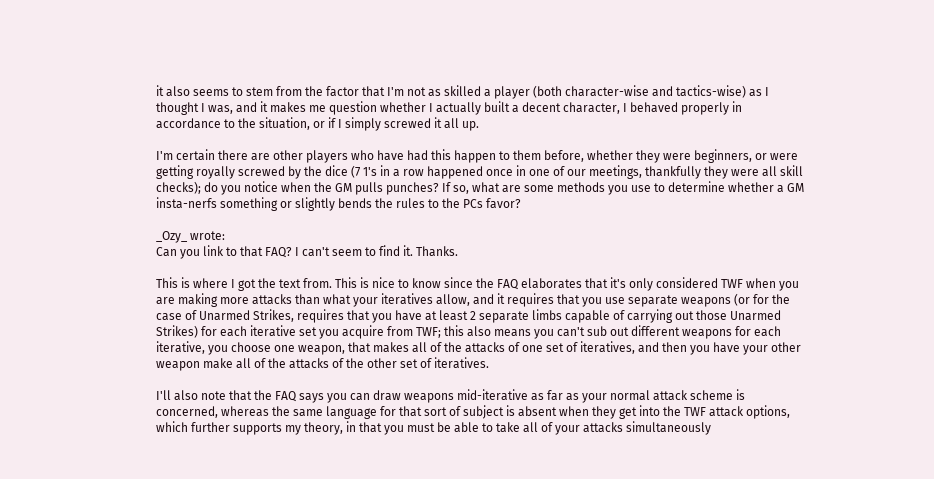it also seems to stem from the factor that I'm not as skilled a player (both character-wise and tactics-wise) as I thought I was, and it makes me question whether I actually built a decent character, I behaved properly in accordance to the situation, or if I simply screwed it all up.

I'm certain there are other players who have had this happen to them before, whether they were beginners, or were getting royally screwed by the dice (7 1's in a row happened once in one of our meetings, thankfully they were all skill checks); do you notice when the GM pulls punches? If so, what are some methods you use to determine whether a GM insta-nerfs something or slightly bends the rules to the PCs favor?

_Ozy_ wrote:
Can you link to that FAQ? I can't seem to find it. Thanks.

This is where I got the text from. This is nice to know since the FAQ elaborates that it's only considered TWF when you are making more attacks than what your iteratives allow, and it requires that you use separate weapons (or for the case of Unarmed Strikes, requires that you have at least 2 separate limbs capable of carrying out those Unarmed Strikes) for each iterative set you acquire from TWF; this also means you can't sub out different weapons for each iterative, you choose one weapon, that makes all of the attacks of one set of iteratives, and then you have your other weapon make all of the attacks of the other set of iteratives.

I'll also note that the FAQ says you can draw weapons mid-iterative as far as your normal attack scheme is concerned, whereas the same language for that sort of subject is absent when they get into the TWF attack options, which further supports my theory, in that you must be able to take all of your attacks simultaneously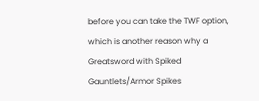before you can take the TWF option, which is another reason why a Greatsword with Spiked Gauntlets/Armor Spikes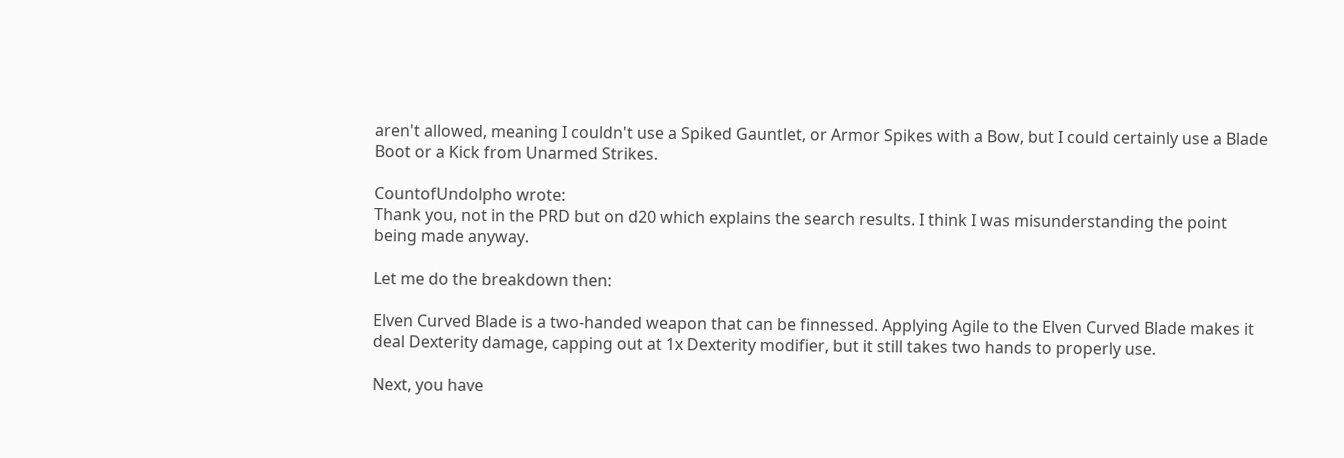aren't allowed, meaning I couldn't use a Spiked Gauntlet, or Armor Spikes with a Bow, but I could certainly use a Blade Boot or a Kick from Unarmed Strikes.

CountofUndolpho wrote:
Thank you, not in the PRD but on d20 which explains the search results. I think I was misunderstanding the point being made anyway.

Let me do the breakdown then:

Elven Curved Blade is a two-handed weapon that can be finnessed. Applying Agile to the Elven Curved Blade makes it deal Dexterity damage, capping out at 1x Dexterity modifier, but it still takes two hands to properly use.

Next, you have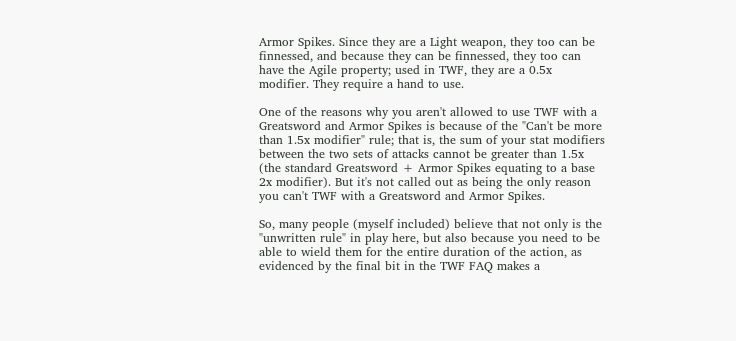Armor Spikes. Since they are a Light weapon, they too can be finnessed, and because they can be finnessed, they too can have the Agile property; used in TWF, they are a 0.5x modifier. They require a hand to use.

One of the reasons why you aren't allowed to use TWF with a Greatsword and Armor Spikes is because of the "Can't be more than 1.5x modifier" rule; that is, the sum of your stat modifiers between the two sets of attacks cannot be greater than 1.5x (the standard Greatsword + Armor Spikes equating to a base 2x modifier). But it's not called out as being the only reason you can't TWF with a Greatsword and Armor Spikes.

So, many people (myself included) believe that not only is the "unwritten rule" in play here, but also because you need to be able to wield them for the entire duration of the action, as evidenced by the final bit in the TWF FAQ makes a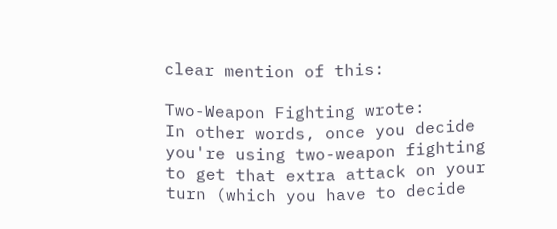clear mention of this:

Two-Weapon Fighting wrote:
In other words, once you decide you're using two-weapon fighting to get that extra attack on your turn (which you have to decide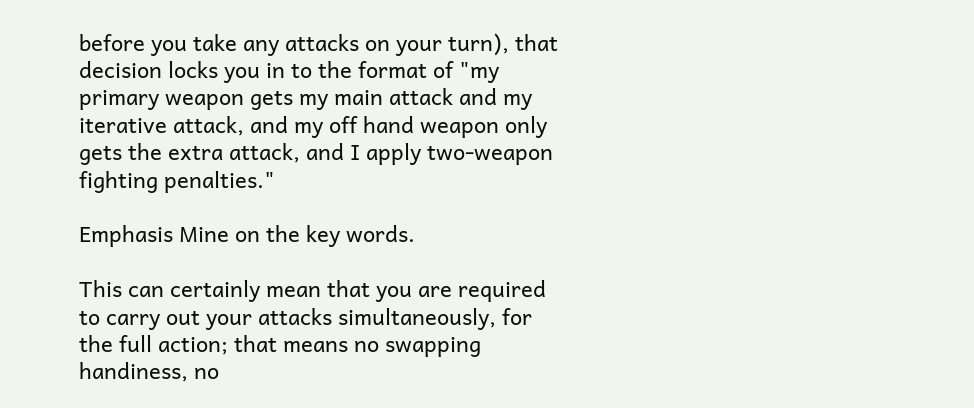before you take any attacks on your turn), that decision locks you in to the format of "my primary weapon gets my main attack and my iterative attack, and my off hand weapon only gets the extra attack, and I apply two-weapon fighting penalties."

Emphasis Mine on the key words.

This can certainly mean that you are required to carry out your attacks simultaneously, for the full action; that means no swapping handiness, no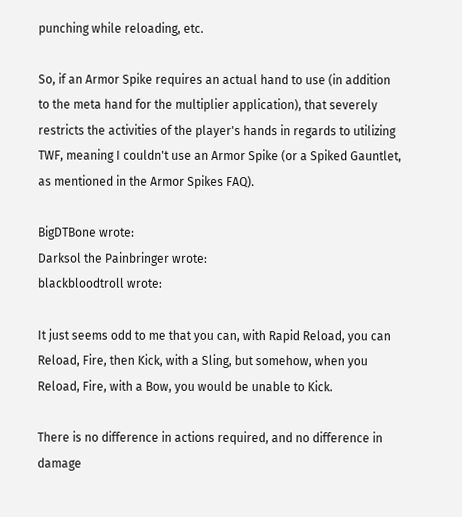punching while reloading, etc.

So, if an Armor Spike requires an actual hand to use (in addition to the meta hand for the multiplier application), that severely restricts the activities of the player's hands in regards to utilizing TWF, meaning I couldn't use an Armor Spike (or a Spiked Gauntlet, as mentioned in the Armor Spikes FAQ).

BigDTBone wrote:
Darksol the Painbringer wrote:
blackbloodtroll wrote:

It just seems odd to me that you can, with Rapid Reload, you can Reload, Fire, then Kick, with a Sling, but somehow, when you Reload, Fire, with a Bow, you would be unable to Kick.

There is no difference in actions required, and no difference in damage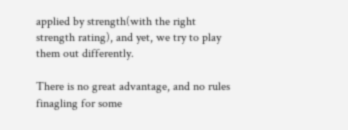applied by strength(with the right strength rating), and yet, we try to play them out differently.

There is no great advantage, and no rules finagling for some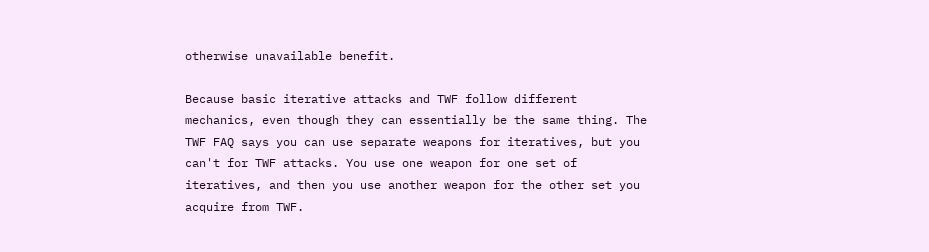otherwise unavailable benefit.

Because basic iterative attacks and TWF follow different mechanics, even though they can essentially be the same thing. The TWF FAQ says you can use separate weapons for iteratives, but you can't for TWF attacks. You use one weapon for one set of iteratives, and then you use another weapon for the other set you acquire from TWF.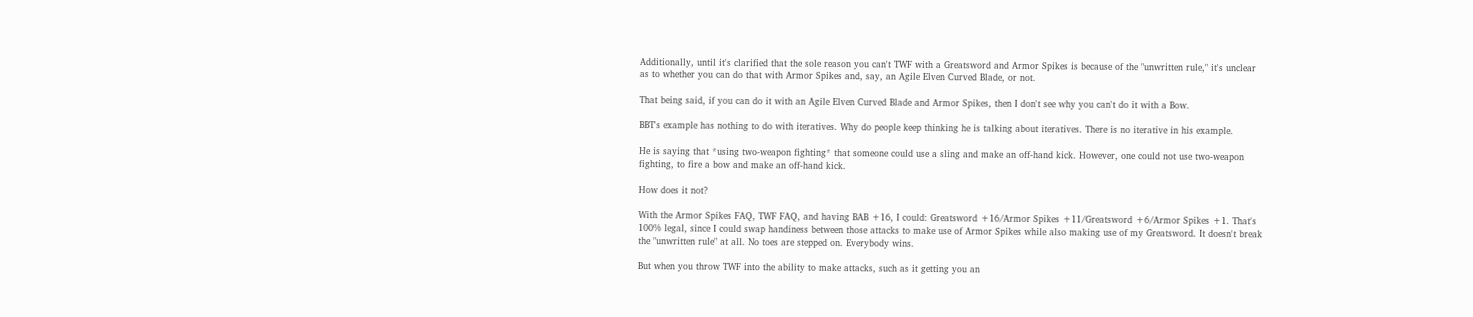Additionally, until it's clarified that the sole reason you can't TWF with a Greatsword and Armor Spikes is because of the "unwritten rule," it's unclear as to whether you can do that with Armor Spikes and, say, an Agile Elven Curved Blade, or not.

That being said, if you can do it with an Agile Elven Curved Blade and Armor Spikes, then I don't see why you can't do it with a Bow.

BBT's example has nothing to do with iteratives. Why do people keep thinking he is talking about iteratives. There is no iterative in his example.

He is saying that *using two-weapon fighting* that someone could use a sling and make an off-hand kick. However, one could not use two-weapon fighting, to fire a bow and make an off-hand kick.

How does it not?

With the Armor Spikes FAQ, TWF FAQ, and having BAB +16, I could: Greatsword +16/Armor Spikes +11/Greatsword +6/Armor Spikes +1. That's 100% legal, since I could swap handiness between those attacks to make use of Armor Spikes while also making use of my Greatsword. It doesn't break the "unwritten rule" at all. No toes are stepped on. Everybody wins.

But when you throw TWF into the ability to make attacks, such as it getting you an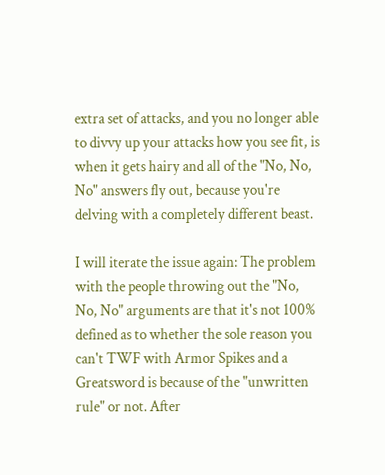extra set of attacks, and you no longer able to divvy up your attacks how you see fit, is when it gets hairy and all of the "No, No, No" answers fly out, because you're delving with a completely different beast.

I will iterate the issue again: The problem with the people throwing out the "No, No, No" arguments are that it's not 100% defined as to whether the sole reason you can't TWF with Armor Spikes and a Greatsword is because of the "unwritten rule" or not. After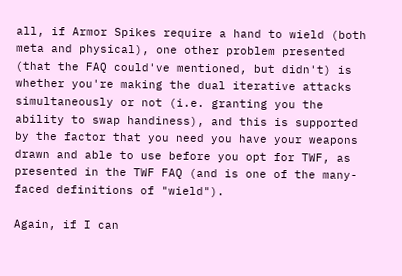all, if Armor Spikes require a hand to wield (both meta and physical), one other problem presented (that the FAQ could've mentioned, but didn't) is whether you're making the dual iterative attacks simultaneously or not (i.e. granting you the ability to swap handiness), and this is supported by the factor that you need you have your weapons drawn and able to use before you opt for TWF, as presented in the TWF FAQ (and is one of the many-faced definitions of "wield").

Again, if I can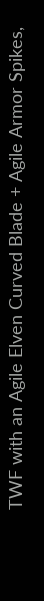TWF with an Agile Elven Curved Blade + Agile Armor Spikes,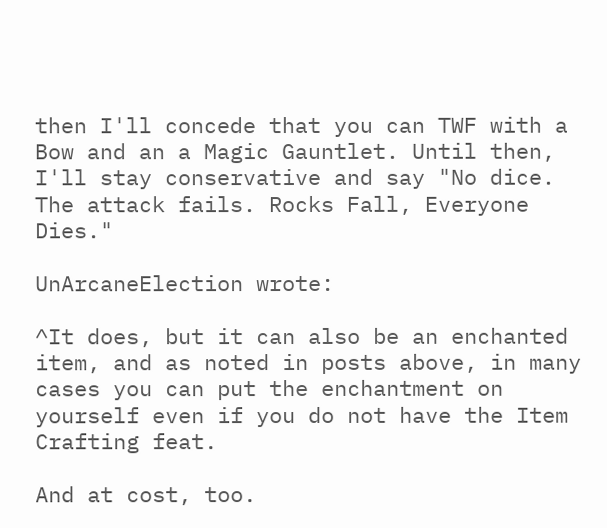then I'll concede that you can TWF with a Bow and an a Magic Gauntlet. Until then, I'll stay conservative and say "No dice. The attack fails. Rocks Fall, Everyone Dies."

UnArcaneElection wrote:

^It does, but it can also be an enchanted item, and as noted in posts above, in many cases you can put the enchantment on yourself even if you do not have the Item Crafting feat.

And at cost, too.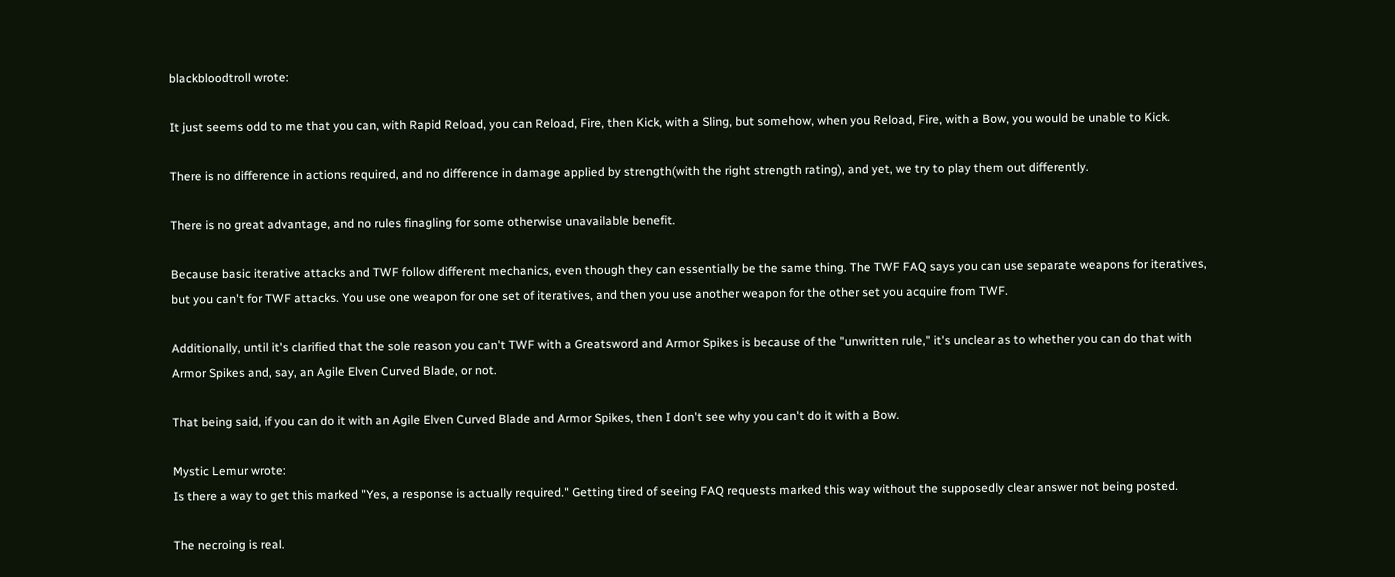blackbloodtroll wrote:

It just seems odd to me that you can, with Rapid Reload, you can Reload, Fire, then Kick, with a Sling, but somehow, when you Reload, Fire, with a Bow, you would be unable to Kick.

There is no difference in actions required, and no difference in damage applied by strength(with the right strength rating), and yet, we try to play them out differently.

There is no great advantage, and no rules finagling for some otherwise unavailable benefit.

Because basic iterative attacks and TWF follow different mechanics, even though they can essentially be the same thing. The TWF FAQ says you can use separate weapons for iteratives, but you can't for TWF attacks. You use one weapon for one set of iteratives, and then you use another weapon for the other set you acquire from TWF.

Additionally, until it's clarified that the sole reason you can't TWF with a Greatsword and Armor Spikes is because of the "unwritten rule," it's unclear as to whether you can do that with Armor Spikes and, say, an Agile Elven Curved Blade, or not.

That being said, if you can do it with an Agile Elven Curved Blade and Armor Spikes, then I don't see why you can't do it with a Bow.

Mystic Lemur wrote:
Is there a way to get this marked "Yes, a response is actually required." Getting tired of seeing FAQ requests marked this way without the supposedly clear answer not being posted.

The necroing is real.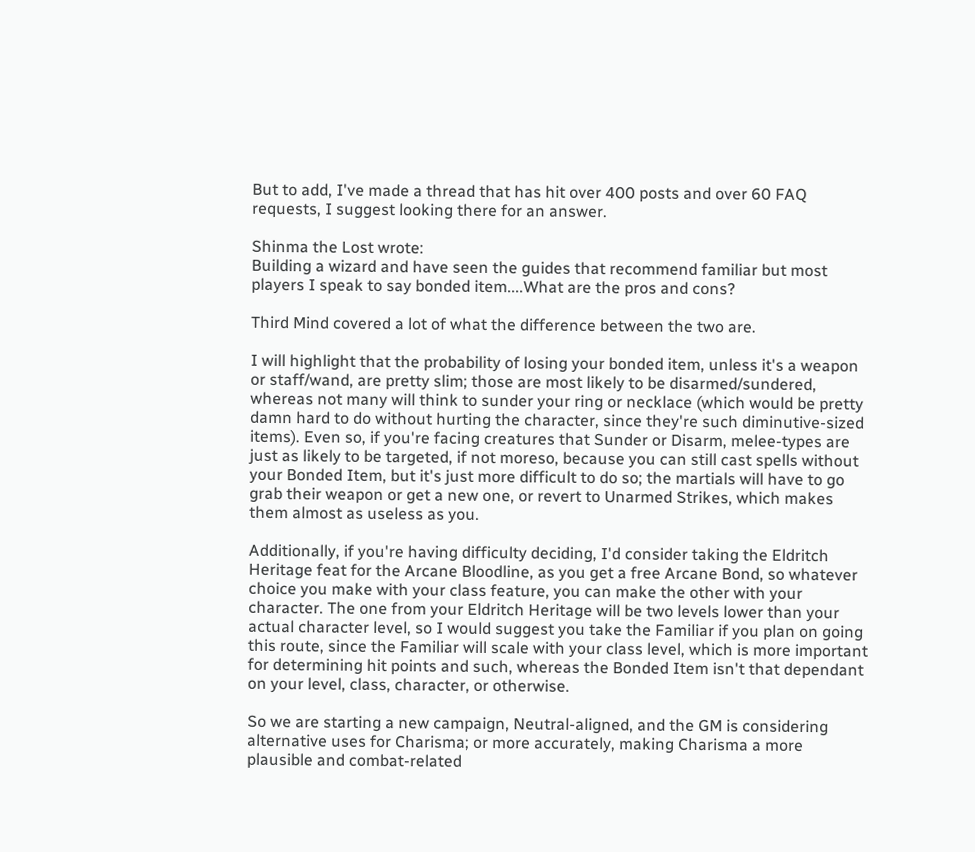But to add, I've made a thread that has hit over 400 posts and over 60 FAQ requests, I suggest looking there for an answer.

Shinma the Lost wrote:
Building a wizard and have seen the guides that recommend familiar but most players I speak to say bonded item....What are the pros and cons?

Third Mind covered a lot of what the difference between the two are.

I will highlight that the probability of losing your bonded item, unless it's a weapon or staff/wand, are pretty slim; those are most likely to be disarmed/sundered, whereas not many will think to sunder your ring or necklace (which would be pretty damn hard to do without hurting the character, since they're such diminutive-sized items). Even so, if you're facing creatures that Sunder or Disarm, melee-types are just as likely to be targeted, if not moreso, because you can still cast spells without your Bonded Item, but it's just more difficult to do so; the martials will have to go grab their weapon or get a new one, or revert to Unarmed Strikes, which makes them almost as useless as you.

Additionally, if you're having difficulty deciding, I'd consider taking the Eldritch Heritage feat for the Arcane Bloodline, as you get a free Arcane Bond, so whatever choice you make with your class feature, you can make the other with your character. The one from your Eldritch Heritage will be two levels lower than your actual character level, so I would suggest you take the Familiar if you plan on going this route, since the Familiar will scale with your class level, which is more important for determining hit points and such, whereas the Bonded Item isn't that dependant on your level, class, character, or otherwise.

So we are starting a new campaign, Neutral-aligned, and the GM is considering alternative uses for Charisma; or more accurately, making Charisma a more plausible and combat-related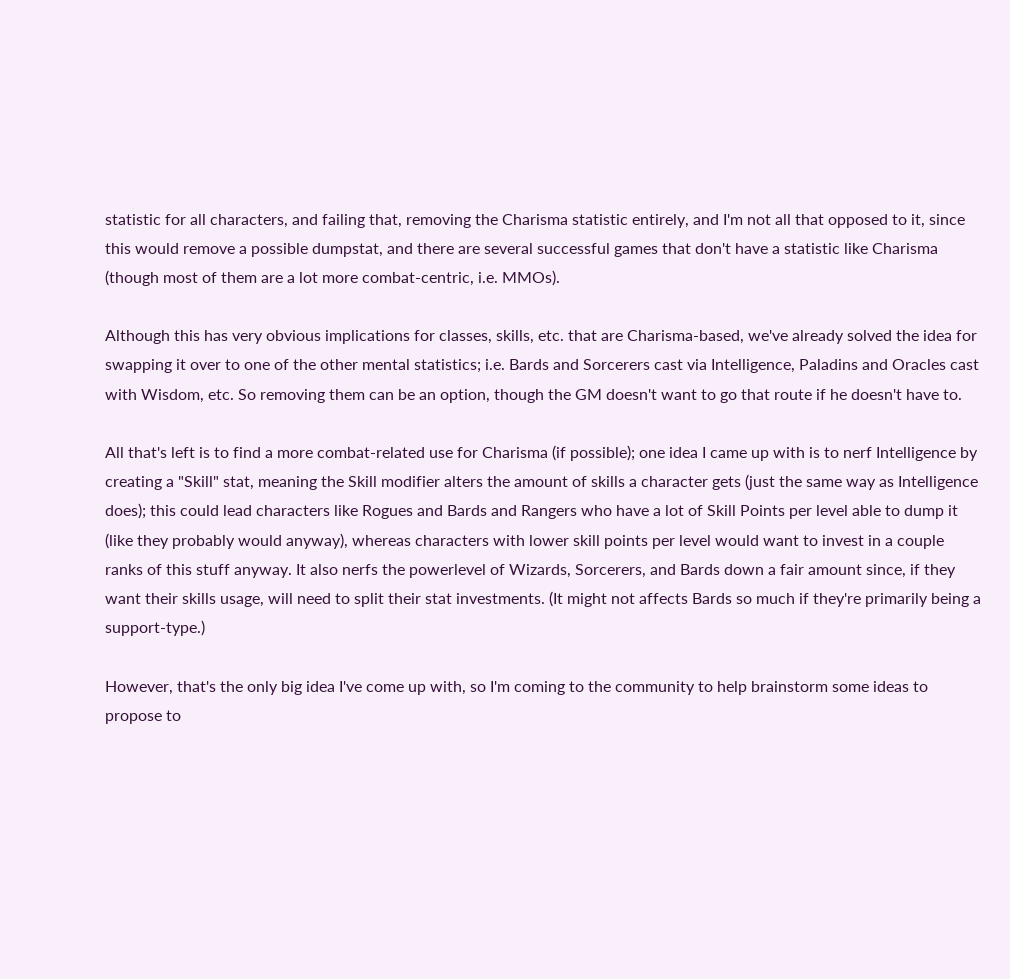statistic for all characters, and failing that, removing the Charisma statistic entirely, and I'm not all that opposed to it, since this would remove a possible dumpstat, and there are several successful games that don't have a statistic like Charisma (though most of them are a lot more combat-centric, i.e. MMOs).

Although this has very obvious implications for classes, skills, etc. that are Charisma-based, we've already solved the idea for swapping it over to one of the other mental statistics; i.e. Bards and Sorcerers cast via Intelligence, Paladins and Oracles cast with Wisdom, etc. So removing them can be an option, though the GM doesn't want to go that route if he doesn't have to.

All that's left is to find a more combat-related use for Charisma (if possible); one idea I came up with is to nerf Intelligence by creating a "Skill" stat, meaning the Skill modifier alters the amount of skills a character gets (just the same way as Intelligence does); this could lead characters like Rogues and Bards and Rangers who have a lot of Skill Points per level able to dump it (like they probably would anyway), whereas characters with lower skill points per level would want to invest in a couple ranks of this stuff anyway. It also nerfs the powerlevel of Wizards, Sorcerers, and Bards down a fair amount since, if they want their skills usage, will need to split their stat investments. (It might not affects Bards so much if they're primarily being a support-type.)

However, that's the only big idea I've come up with, so I'm coming to the community to help brainstorm some ideas to propose to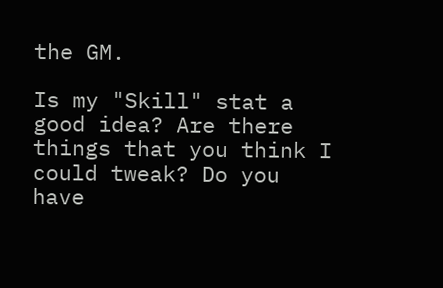the GM.

Is my "Skill" stat a good idea? Are there things that you think I could tweak? Do you have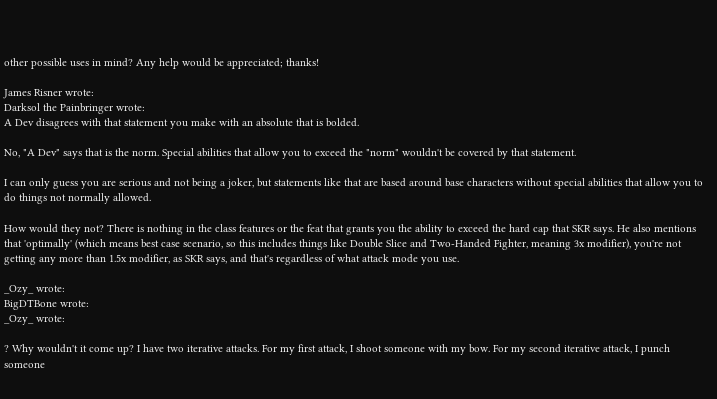other possible uses in mind? Any help would be appreciated; thanks!

James Risner wrote:
Darksol the Painbringer wrote:
A Dev disagrees with that statement you make with an absolute that is bolded.

No, "A Dev" says that is the norm. Special abilities that allow you to exceed the "norm" wouldn't be covered by that statement.

I can only guess you are serious and not being a joker, but statements like that are based around base characters without special abilities that allow you to do things not normally allowed.

How would they not? There is nothing in the class features or the feat that grants you the ability to exceed the hard cap that SKR says. He also mentions that 'optimally' (which means best case scenario, so this includes things like Double Slice and Two-Handed Fighter, meaning 3x modifier), you're not getting any more than 1.5x modifier, as SKR says, and that's regardless of what attack mode you use.

_Ozy_ wrote:
BigDTBone wrote:
_Ozy_ wrote:

? Why wouldn't it come up? I have two iterative attacks. For my first attack, I shoot someone with my bow. For my second iterative attack, I punch someone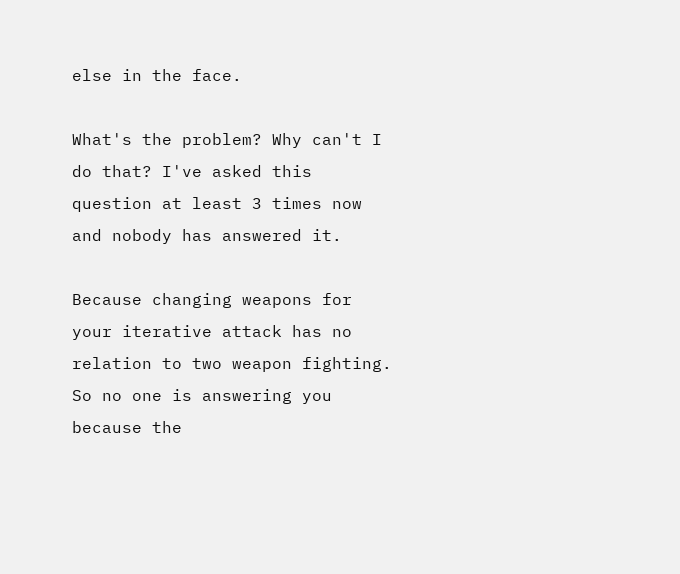else in the face.

What's the problem? Why can't I do that? I've asked this question at least 3 times now and nobody has answered it.

Because changing weapons for your iterative attack has no relation to two weapon fighting. So no one is answering you because the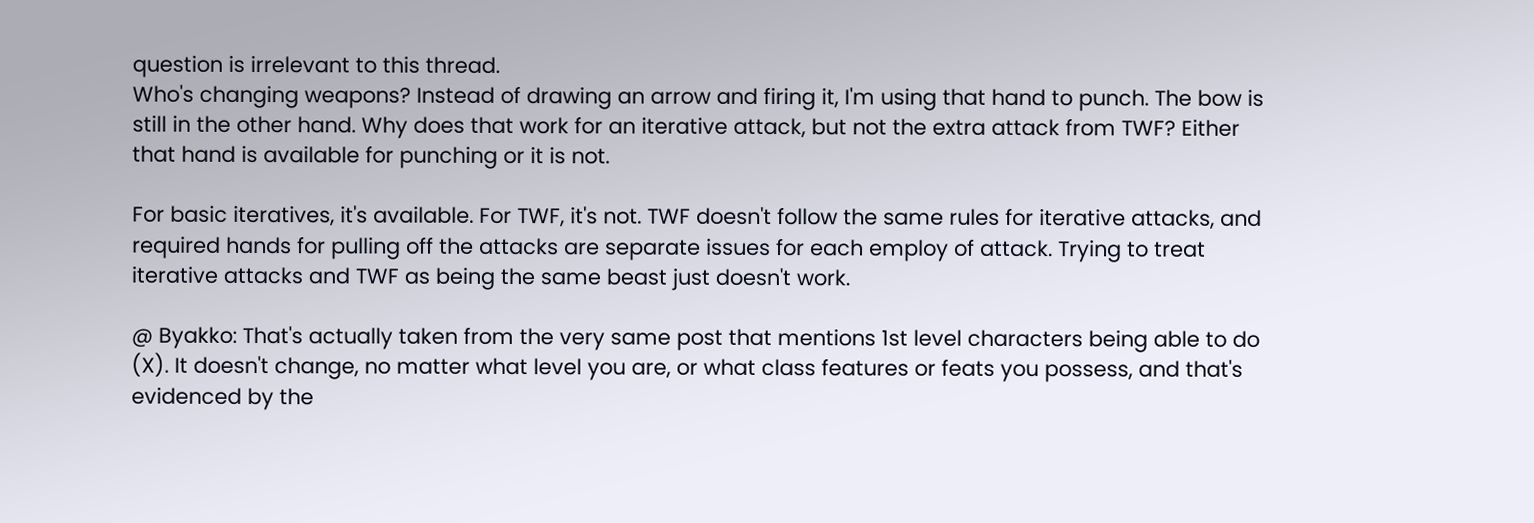question is irrelevant to this thread.
Who's changing weapons? Instead of drawing an arrow and firing it, I'm using that hand to punch. The bow is still in the other hand. Why does that work for an iterative attack, but not the extra attack from TWF? Either that hand is available for punching or it is not.

For basic iteratives, it's available. For TWF, it's not. TWF doesn't follow the same rules for iterative attacks, and required hands for pulling off the attacks are separate issues for each employ of attack. Trying to treat iterative attacks and TWF as being the same beast just doesn't work.

@ Byakko: That's actually taken from the very same post that mentions 1st level characters being able to do (X). It doesn't change, no matter what level you are, or what class features or feats you possess, and that's evidenced by the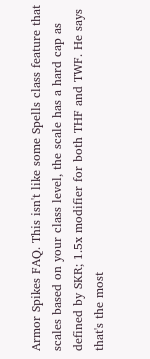Armor Spikes FAQ. This isn't like some Spells class feature that scales based on your class level, the scale has a hard cap as defined by SKR; 1.5x modifier for both THF and TWF. He says that's the most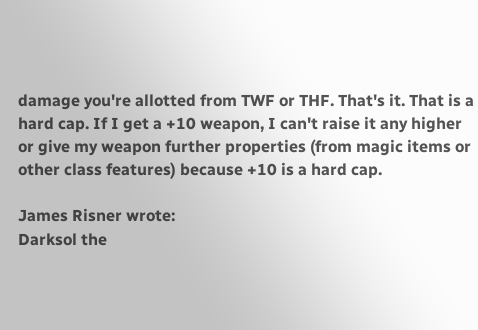damage you're allotted from TWF or THF. That's it. That is a hard cap. If I get a +10 weapon, I can't raise it any higher or give my weapon further properties (from magic items or other class features) because +10 is a hard cap.

James Risner wrote:
Darksol the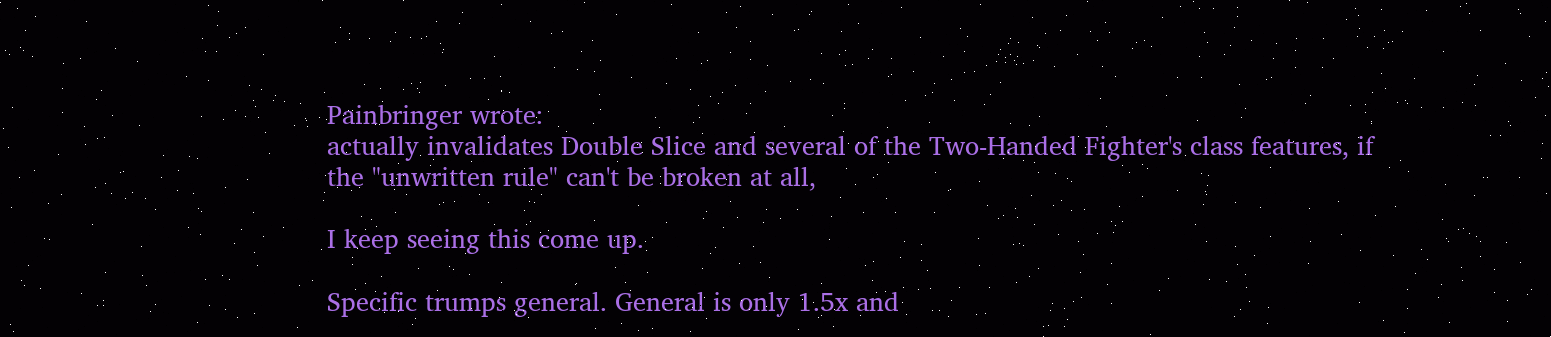Painbringer wrote:
actually invalidates Double Slice and several of the Two-Handed Fighter's class features, if the "unwritten rule" can't be broken at all,

I keep seeing this come up.

Specific trumps general. General is only 1.5x and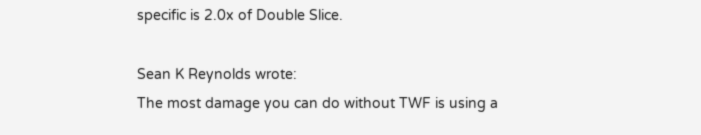specific is 2.0x of Double Slice.

Sean K Reynolds wrote:
The most damage you can do without TWF is using a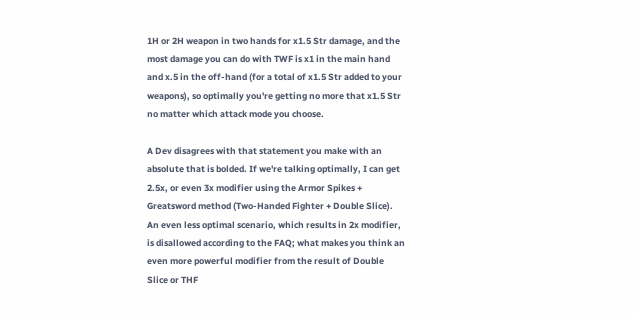1H or 2H weapon in two hands for x1.5 Str damage, and the most damage you can do with TWF is x1 in the main hand and x.5 in the off-hand (for a total of x1.5 Str added to your weapons), so optimally you're getting no more that x1.5 Str no matter which attack mode you choose.

A Dev disagrees with that statement you make with an absolute that is bolded. If we're talking optimally, I can get 2.5x, or even 3x modifier using the Armor Spikes + Greatsword method (Two-Handed Fighter + Double Slice). An even less optimal scenario, which results in 2x modifier, is disallowed according to the FAQ; what makes you think an even more powerful modifier from the result of Double Slice or THF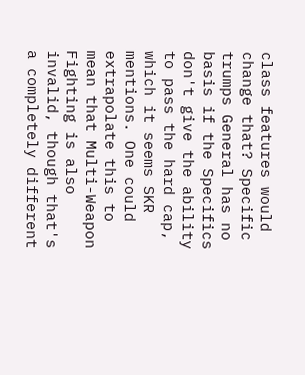class features would change that? Specific trumps General has no basis if the Specifics don't give the ability to pass the hard cap, which it seems SKR mentions. One could extrapolate this to mean that Multi-Weapon Fighting is also invalid, though that's a completely different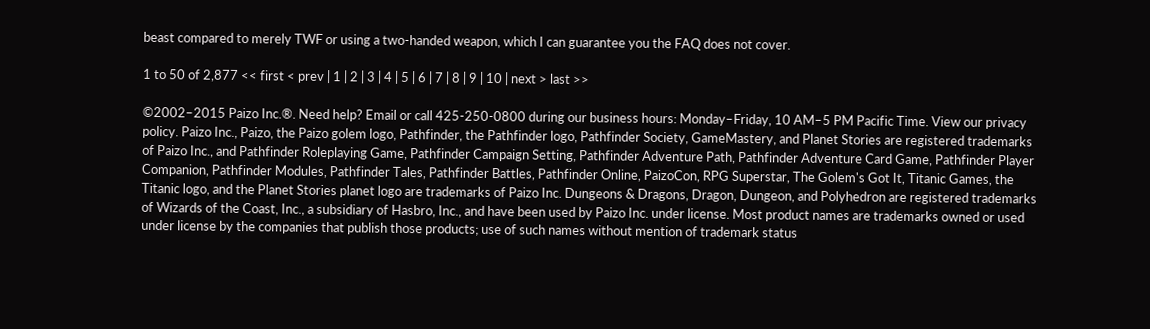beast compared to merely TWF or using a two-handed weapon, which I can guarantee you the FAQ does not cover.

1 to 50 of 2,877 << first < prev | 1 | 2 | 3 | 4 | 5 | 6 | 7 | 8 | 9 | 10 | next > last >>

©2002–2015 Paizo Inc.®. Need help? Email or call 425-250-0800 during our business hours: Monday–Friday, 10 AM–5 PM Pacific Time. View our privacy policy. Paizo Inc., Paizo, the Paizo golem logo, Pathfinder, the Pathfinder logo, Pathfinder Society, GameMastery, and Planet Stories are registered trademarks of Paizo Inc., and Pathfinder Roleplaying Game, Pathfinder Campaign Setting, Pathfinder Adventure Path, Pathfinder Adventure Card Game, Pathfinder Player Companion, Pathfinder Modules, Pathfinder Tales, Pathfinder Battles, Pathfinder Online, PaizoCon, RPG Superstar, The Golem's Got It, Titanic Games, the Titanic logo, and the Planet Stories planet logo are trademarks of Paizo Inc. Dungeons & Dragons, Dragon, Dungeon, and Polyhedron are registered trademarks of Wizards of the Coast, Inc., a subsidiary of Hasbro, Inc., and have been used by Paizo Inc. under license. Most product names are trademarks owned or used under license by the companies that publish those products; use of such names without mention of trademark status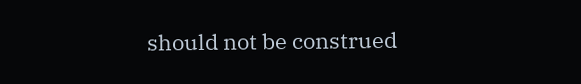should not be construed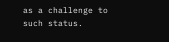as a challenge to such status.